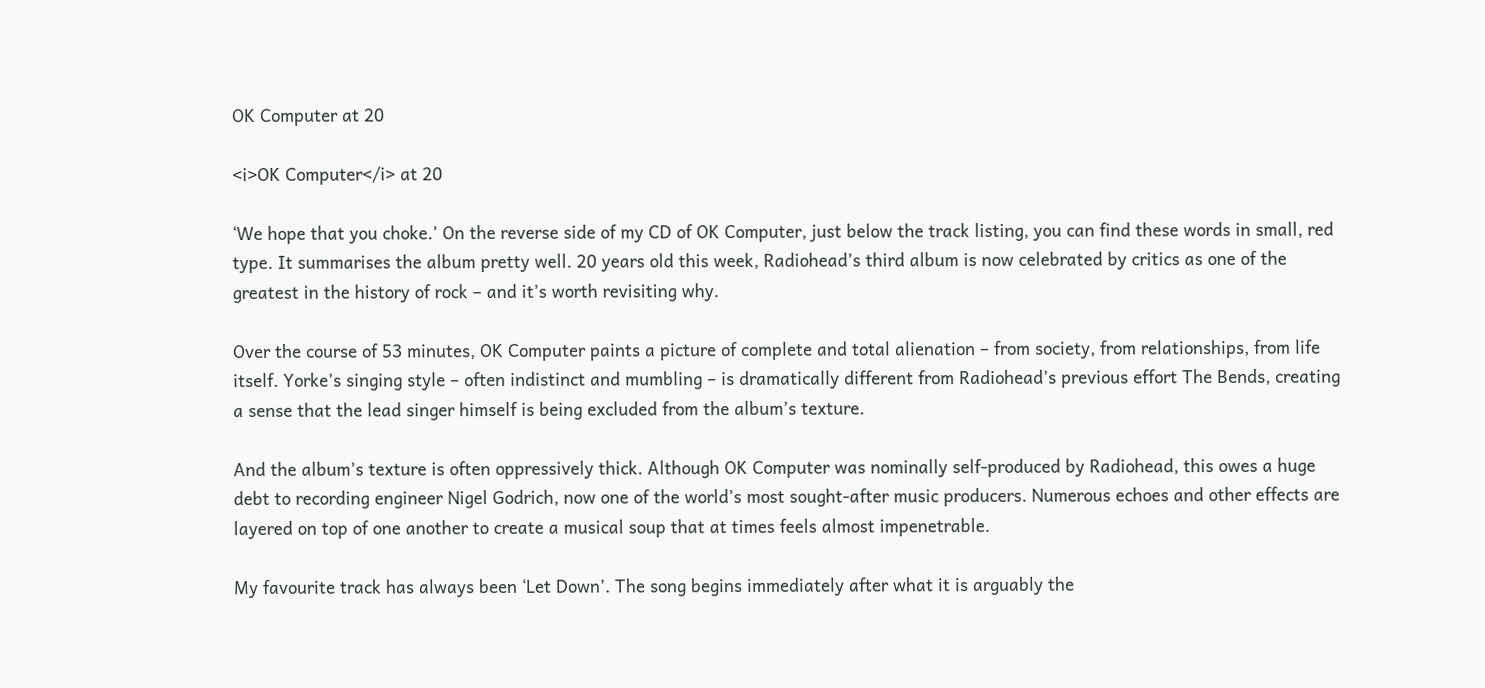OK Computer at 20

<i>OK Computer</i> at 20

‘We hope that you choke.’ On the reverse side of my CD of OK Computer, just below the track listing, you can find these words in small, red type. It summarises the album pretty well. 20 years old this week, Radiohead’s third album is now celebrated by critics as one of the greatest in the history of rock – and it’s worth revisiting why.

Over the course of 53 minutes, OK Computer paints a picture of complete and total alienation – from society, from relationships, from life itself. Yorke’s singing style – often indistinct and mumbling – is dramatically different from Radiohead’s previous effort The Bends, creating a sense that the lead singer himself is being excluded from the album’s texture.

And the album’s texture is often oppressively thick. Although OK Computer was nominally self-produced by Radiohead, this owes a huge debt to recording engineer Nigel Godrich, now one of the world’s most sought-after music producers. Numerous echoes and other effects are layered on top of one another to create a musical soup that at times feels almost impenetrable.

My favourite track has always been ‘Let Down’. The song begins immediately after what it is arguably the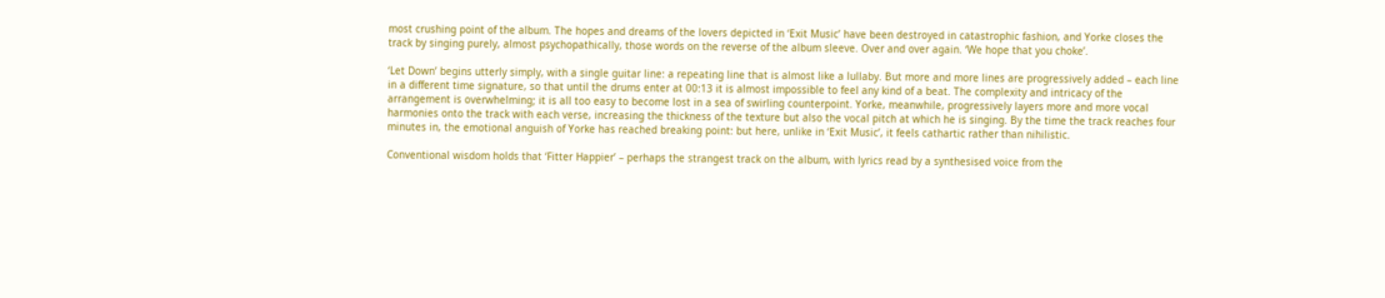most crushing point of the album. The hopes and dreams of the lovers depicted in ‘Exit Music’ have been destroyed in catastrophic fashion, and Yorke closes the track by singing purely, almost psychopathically, those words on the reverse of the album sleeve. Over and over again. ‘We hope that you choke’.

‘Let Down’ begins utterly simply, with a single guitar line: a repeating line that is almost like a lullaby. But more and more lines are progressively added – each line in a different time signature, so that until the drums enter at 00:13 it is almost impossible to feel any kind of a beat. The complexity and intricacy of the arrangement is overwhelming; it is all too easy to become lost in a sea of swirling counterpoint. Yorke, meanwhile, progressively layers more and more vocal harmonies onto the track with each verse, increasing the thickness of the texture but also the vocal pitch at which he is singing. By the time the track reaches four minutes in, the emotional anguish of Yorke has reached breaking point: but here, unlike in ‘Exit Music’, it feels cathartic rather than nihilistic.

Conventional wisdom holds that ‘Fitter Happier’ – perhaps the strangest track on the album, with lyrics read by a synthesised voice from the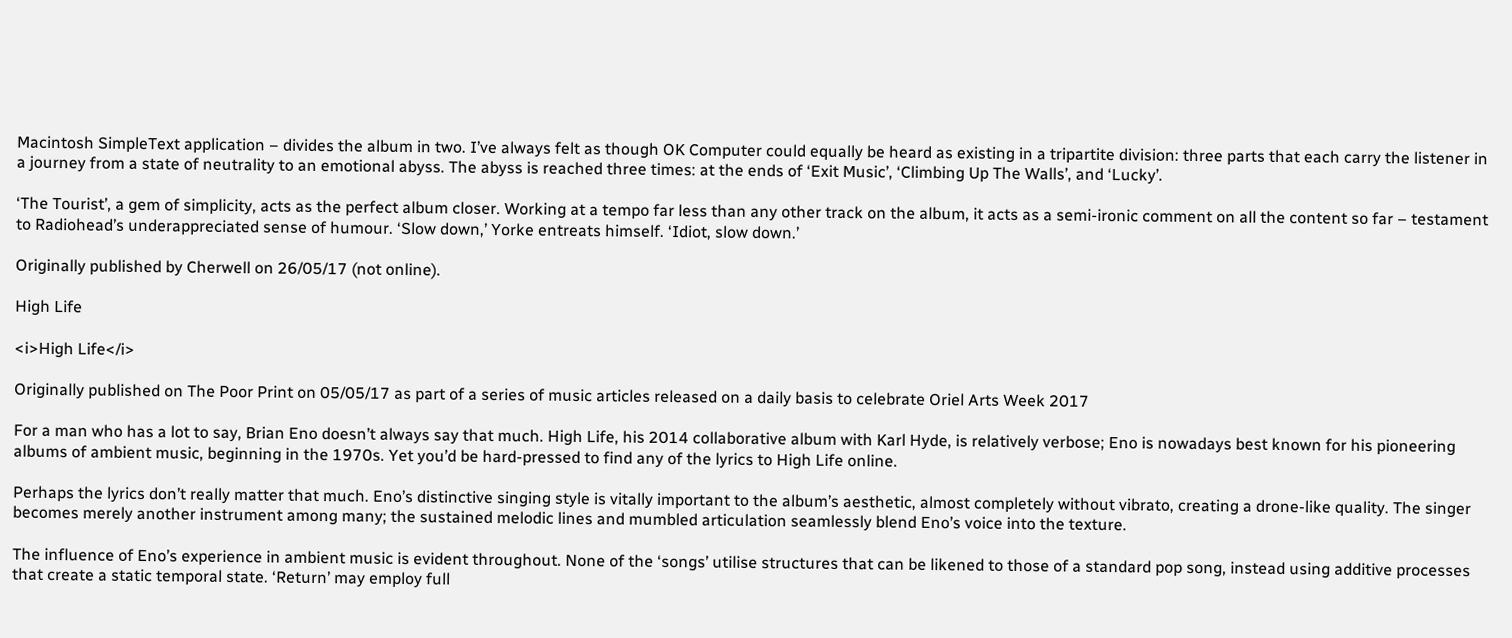Macintosh SimpleText application – divides the album in two. I’ve always felt as though OK Computer could equally be heard as existing in a tripartite division: three parts that each carry the listener in a journey from a state of neutrality to an emotional abyss. The abyss is reached three times: at the ends of ‘Exit Music’, ‘Climbing Up The Walls’, and ‘Lucky’.

‘The Tourist’, a gem of simplicity, acts as the perfect album closer. Working at a tempo far less than any other track on the album, it acts as a semi-ironic comment on all the content so far – testament to Radiohead’s underappreciated sense of humour. ‘Slow down,’ Yorke entreats himself. ‘Idiot, slow down.’

Originally published by Cherwell on 26/05/17 (not online).

High Life

<i>High Life</i>

Originally published on The Poor Print on 05/05/17 as part of a series of music articles released on a daily basis to celebrate Oriel Arts Week 2017

For a man who has a lot to say, Brian Eno doesn’t always say that much. High Life, his 2014 collaborative album with Karl Hyde, is relatively verbose; Eno is nowadays best known for his pioneering albums of ambient music, beginning in the 1970s. Yet you’d be hard-pressed to find any of the lyrics to High Life online.

Perhaps the lyrics don’t really matter that much. Eno’s distinctive singing style is vitally important to the album’s aesthetic, almost completely without vibrato, creating a drone-like quality. The singer becomes merely another instrument among many; the sustained melodic lines and mumbled articulation seamlessly blend Eno’s voice into the texture.

The influence of Eno’s experience in ambient music is evident throughout. None of the ‘songs’ utilise structures that can be likened to those of a standard pop song, instead using additive processes that create a static temporal state. ‘Return’ may employ full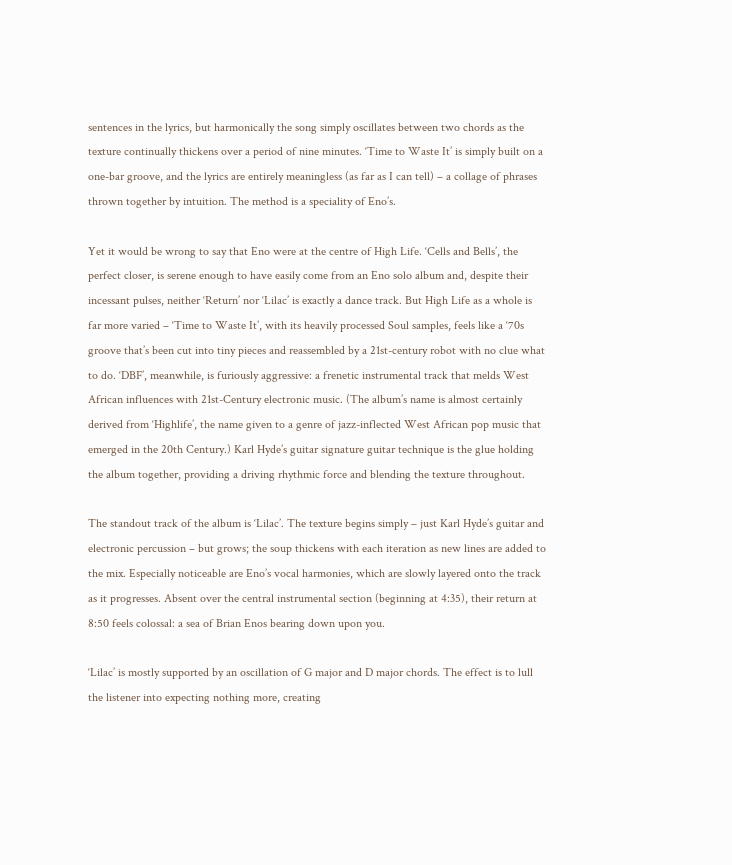sentences in the lyrics, but harmonically the song simply oscillates between two chords as the texture continually thickens over a period of nine minutes. ‘Time to Waste It’ is simply built on a one-bar groove, and the lyrics are entirely meaningless (as far as I can tell) – a collage of phrases thrown together by intuition. The method is a speciality of Eno’s.

Yet it would be wrong to say that Eno were at the centre of High Life. ‘Cells and Bells’, the perfect closer, is serene enough to have easily come from an Eno solo album and, despite their incessant pulses, neither ‘Return’ nor ‘Lilac’ is exactly a dance track. But High Life as a whole is far more varied – ‘Time to Waste It’, with its heavily processed Soul samples, feels like a ‘70s groove that’s been cut into tiny pieces and reassembled by a 21st-century robot with no clue what to do. ‘DBF’, meanwhile, is furiously aggressive: a frenetic instrumental track that melds West African influences with 21st-Century electronic music. (The album’s name is almost certainly derived from ‘Highlife’, the name given to a genre of jazz-inflected West African pop music that emerged in the 20th Century.) Karl Hyde’s guitar signature guitar technique is the glue holding the album together, providing a driving rhythmic force and blending the texture throughout.

The standout track of the album is ‘Lilac’. The texture begins simply – just Karl Hyde’s guitar and electronic percussion – but grows; the soup thickens with each iteration as new lines are added to the mix. Especially noticeable are Eno’s vocal harmonies, which are slowly layered onto the track as it progresses. Absent over the central instrumental section (beginning at 4:35), their return at 8:50 feels colossal: a sea of Brian Enos bearing down upon you.

‘Lilac’ is mostly supported by an oscillation of G major and D major chords. The effect is to lull the listener into expecting nothing more, creating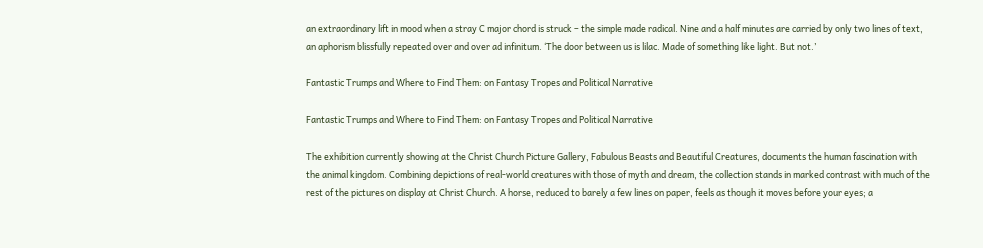an extraordinary lift in mood when a stray C major chord is struck – the simple made radical. Nine and a half minutes are carried by only two lines of text, an aphorism blissfully repeated over and over ad infinitum. ‘The door between us is lilac. Made of something like light. But not.’

Fantastic Trumps and Where to Find Them: on Fantasy Tropes and Political Narrative

Fantastic Trumps and Where to Find Them: on Fantasy Tropes and Political Narrative

The exhibition currently showing at the Christ Church Picture Gallery, Fabulous Beasts and Beautiful Creatures, documents the human fascination with the animal kingdom. Combining depictions of real-world creatures with those of myth and dream, the collection stands in marked contrast with much of the rest of the pictures on display at Christ Church. A horse, reduced to barely a few lines on paper, feels as though it moves before your eyes; a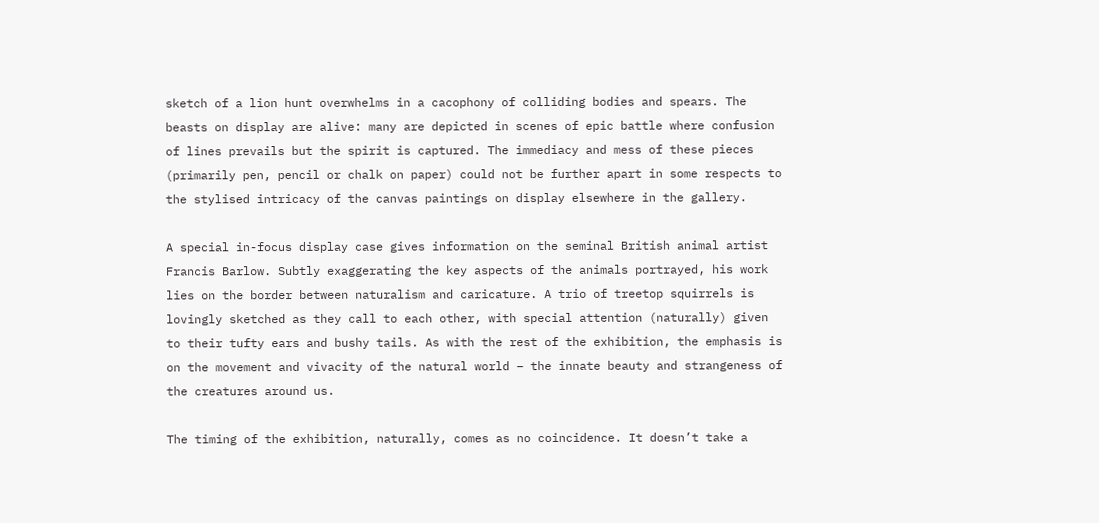sketch of a lion hunt overwhelms in a cacophony of colliding bodies and spears. The beasts on display are alive: many are depicted in scenes of epic battle where confusion of lines prevails but the spirit is captured. The immediacy and mess of these pieces (primarily pen, pencil or chalk on paper) could not be further apart in some respects to the stylised intricacy of the canvas paintings on display elsewhere in the gallery.

A special in-focus display case gives information on the seminal British animal artist Francis Barlow. Subtly exaggerating the key aspects of the animals portrayed, his work lies on the border between naturalism and caricature. A trio of treetop squirrels is lovingly sketched as they call to each other, with special attention (naturally) given to their tufty ears and bushy tails. As with the rest of the exhibition, the emphasis is on the movement and vivacity of the natural world – the innate beauty and strangeness of the creatures around us.

The timing of the exhibition, naturally, comes as no coincidence. It doesn’t take a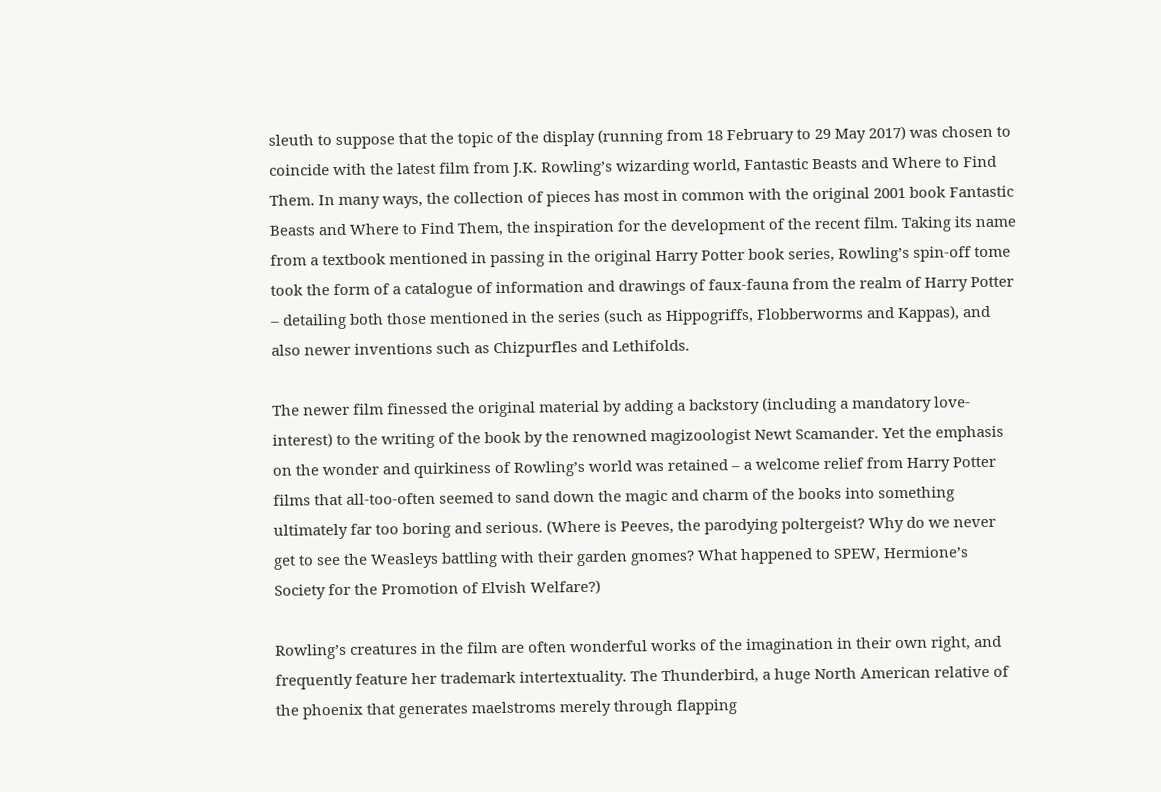sleuth to suppose that the topic of the display (running from 18 February to 29 May 2017) was chosen to coincide with the latest film from J.K. Rowling’s wizarding world, Fantastic Beasts and Where to Find Them. In many ways, the collection of pieces has most in common with the original 2001 book Fantastic Beasts and Where to Find Them, the inspiration for the development of the recent film. Taking its name from a textbook mentioned in passing in the original Harry Potter book series, Rowling’s spin-off tome took the form of a catalogue of information and drawings of faux-fauna from the realm of Harry Potter – detailing both those mentioned in the series (such as Hippogriffs, Flobberworms and Kappas), and also newer inventions such as Chizpurfles and Lethifolds.

The newer film finessed the original material by adding a backstory (including a mandatory love-interest) to the writing of the book by the renowned magizoologist Newt Scamander. Yet the emphasis on the wonder and quirkiness of Rowling’s world was retained – a welcome relief from Harry Potter films that all-too-often seemed to sand down the magic and charm of the books into something ultimately far too boring and serious. (Where is Peeves, the parodying poltergeist? Why do we never get to see the Weasleys battling with their garden gnomes? What happened to SPEW, Hermione’s Society for the Promotion of Elvish Welfare?)

Rowling’s creatures in the film are often wonderful works of the imagination in their own right, and frequently feature her trademark intertextuality. The Thunderbird, a huge North American relative of the phoenix that generates maelstroms merely through flapping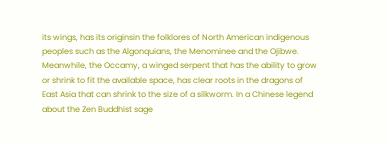its wings, has its originsin the folklores of North American indigenous peoples such as the Algonquians, the Menominee and the Ojibwe. Meanwhile, the Occamy, a winged serpent that has the ability to grow or shrink to fit the available space, has clear roots in the dragons of East Asia that can shrink to the size of a silkworm. In a Chinese legend about the Zen Buddhist sage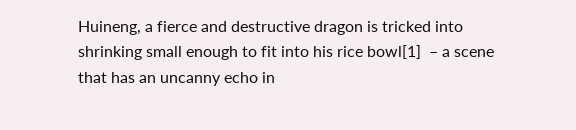Huineng, a fierce and destructive dragon is tricked into shrinking small enough to fit into his rice bowl[1]  – a scene that has an uncanny echo in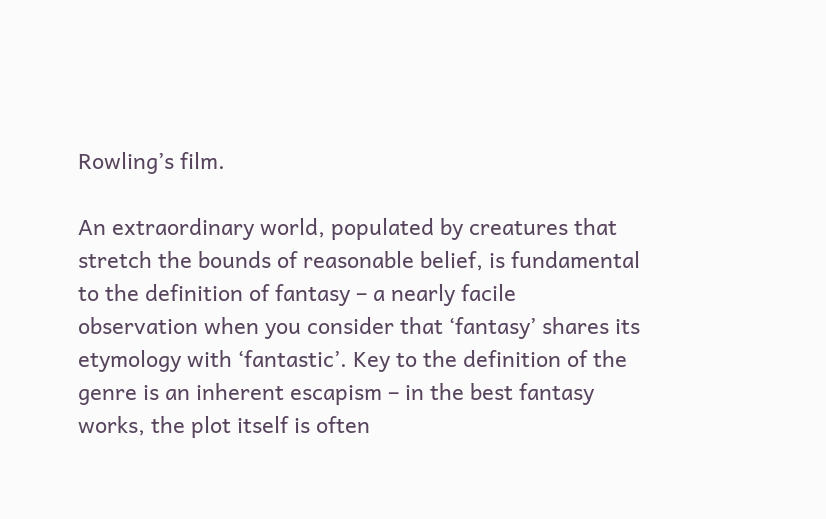Rowling’s film.

An extraordinary world, populated by creatures that stretch the bounds of reasonable belief, is fundamental to the definition of fantasy – a nearly facile observation when you consider that ‘fantasy’ shares its etymology with ‘fantastic’. Key to the definition of the genre is an inherent escapism – in the best fantasy works, the plot itself is often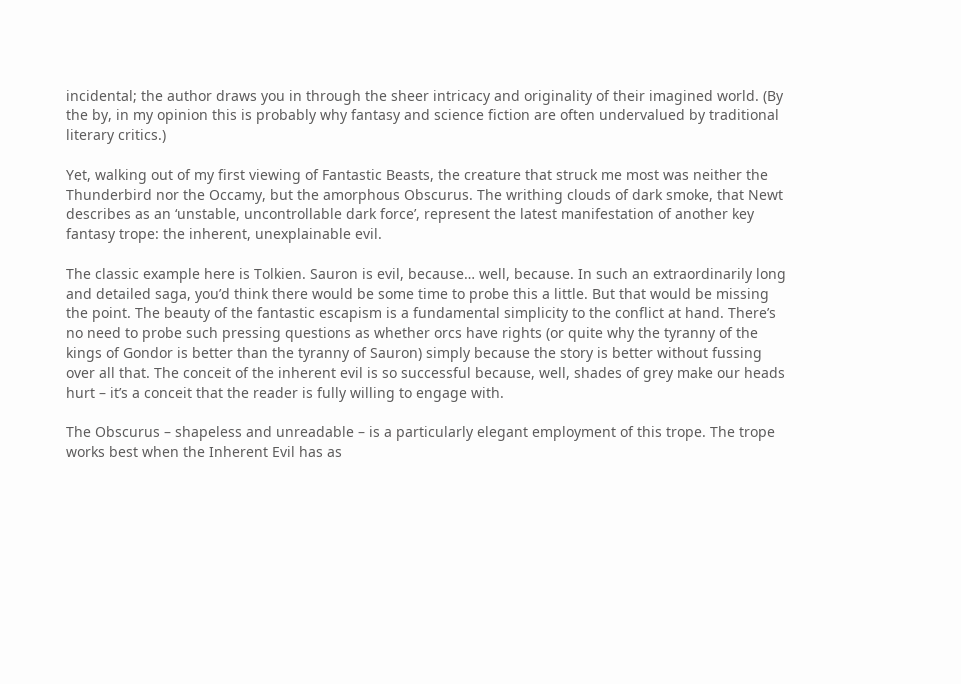incidental; the author draws you in through the sheer intricacy and originality of their imagined world. (By the by, in my opinion this is probably why fantasy and science fiction are often undervalued by traditional literary critics.)

Yet, walking out of my first viewing of Fantastic Beasts, the creature that struck me most was neither the Thunderbird nor the Occamy, but the amorphous Obscurus. The writhing clouds of dark smoke, that Newt describes as an ‘unstable, uncontrollable dark force’, represent the latest manifestation of another key fantasy trope: the inherent, unexplainable evil.

The classic example here is Tolkien. Sauron is evil, because… well, because. In such an extraordinarily long and detailed saga, you’d think there would be some time to probe this a little. But that would be missing the point. The beauty of the fantastic escapism is a fundamental simplicity to the conflict at hand. There’s no need to probe such pressing questions as whether orcs have rights (or quite why the tyranny of the kings of Gondor is better than the tyranny of Sauron) simply because the story is better without fussing over all that. The conceit of the inherent evil is so successful because, well, shades of grey make our heads hurt – it’s a conceit that the reader is fully willing to engage with.

The Obscurus – shapeless and unreadable – is a particularly elegant employment of this trope. The trope works best when the Inherent Evil has as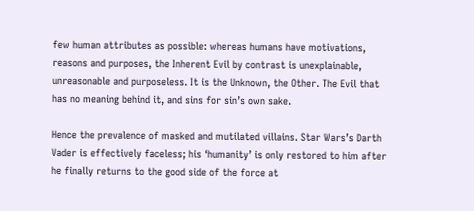few human attributes as possible: whereas humans have motivations, reasons and purposes, the Inherent Evil by contrast is unexplainable, unreasonable and purposeless. It is the Unknown, the Other. The Evil that has no meaning behind it, and sins for sin’s own sake.

Hence the prevalence of masked and mutilated villains. Star Wars’s Darth Vader is effectively faceless; his ‘humanity’ is only restored to him after he finally returns to the good side of the force at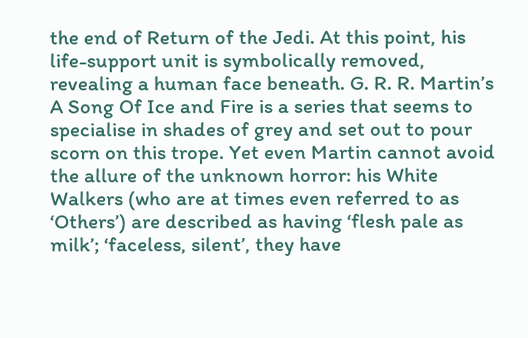the end of Return of the Jedi. At this point, his life-support unit is symbolically removed, revealing a human face beneath. G. R. R. Martin’s A Song Of Ice and Fire is a series that seems to specialise in shades of grey and set out to pour scorn on this trope. Yet even Martin cannot avoid the allure of the unknown horror: his White Walkers (who are at times even referred to as ‘Others’) are described as having ‘flesh pale as milk’; ‘faceless, silent’, they have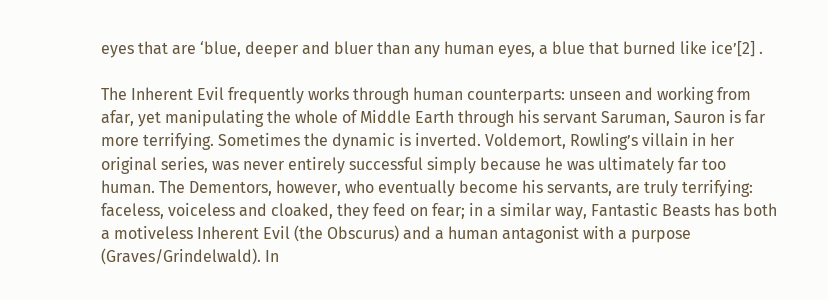eyes that are ‘blue, deeper and bluer than any human eyes, a blue that burned like ice’[2] .

The Inherent Evil frequently works through human counterparts: unseen and working from afar, yet manipulating the whole of Middle Earth through his servant Saruman, Sauron is far more terrifying. Sometimes the dynamic is inverted. Voldemort, Rowling’s villain in her original series, was never entirely successful simply because he was ultimately far too human. The Dementors, however, who eventually become his servants, are truly terrifying: faceless, voiceless and cloaked, they feed on fear; in a similar way, Fantastic Beasts has both a motiveless Inherent Evil (the Obscurus) and a human antagonist with a purpose (Graves/Grindelwald). In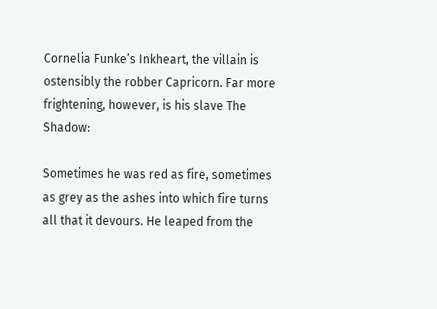Cornelia Funke’s Inkheart, the villain is ostensibly the robber Capricorn. Far more frightening, however, is his slave The Shadow:

Sometimes he was red as fire, sometimes as grey as the ashes into which fire turns all that it devours. He leaped from the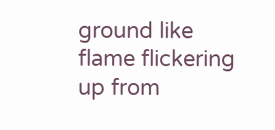ground like flame flickering up from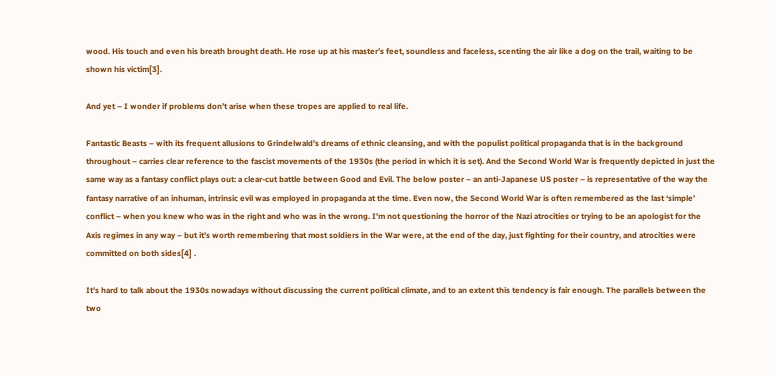wood. His touch and even his breath brought death. He rose up at his master’s feet, soundless and faceless, scenting the air like a dog on the trail, waiting to be shown his victim[3].

And yet – I wonder if problems don’t arise when these tropes are applied to real life.

Fantastic Beasts – with its frequent allusions to Grindelwald’s dreams of ethnic cleansing, and with the populist political propaganda that is in the background throughout – carries clear reference to the fascist movements of the 1930s (the period in which it is set). And the Second World War is frequently depicted in just the same way as a fantasy conflict plays out: a clear-cut battle between Good and Evil. The below poster – an anti-Japanese US poster – is representative of the way the fantasy narrative of an inhuman, intrinsic evil was employed in propaganda at the time. Even now, the Second World War is often remembered as the last ‘simple’ conflict – when you knew who was in the right and who was in the wrong. I’m not questioning the horror of the Nazi atrocities or trying to be an apologist for the Axis regimes in any way – but it’s worth remembering that most soldiers in the War were, at the end of the day, just fighting for their country, and atrocities were committed on both sides[4] .

It’s hard to talk about the 1930s nowadays without discussing the current political climate, and to an extent this tendency is fair enough. The parallels between the two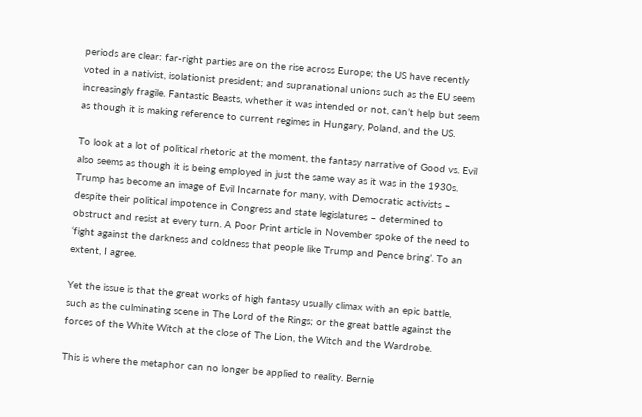periods are clear: far-right parties are on the rise across Europe; the US have recently voted in a nativist, isolationist president; and supranational unions such as the EU seem increasingly fragile. Fantastic Beasts, whether it was intended or not, can’t help but seem as though it is making reference to current regimes in Hungary, Poland, and the US.

To look at a lot of political rhetoric at the moment, the fantasy narrative of Good vs. Evil also seems as though it is being employed in just the same way as it was in the 1930s.  Trump has become an image of Evil Incarnate for many, with Democratic activists – despite their political impotence in Congress and state legislatures – determined to obstruct and resist at every turn. A Poor Print article in November spoke of the need to ‘fight against the darkness and coldness that people like Trump and Pence bring’. To an extent, I agree.

Yet the issue is that the great works of high fantasy usually climax with an epic battle, such as the culminating scene in The Lord of the Rings; or the great battle against the forces of the White Witch at the close of The Lion, the Witch and the Wardrobe.

This is where the metaphor can no longer be applied to reality. Bernie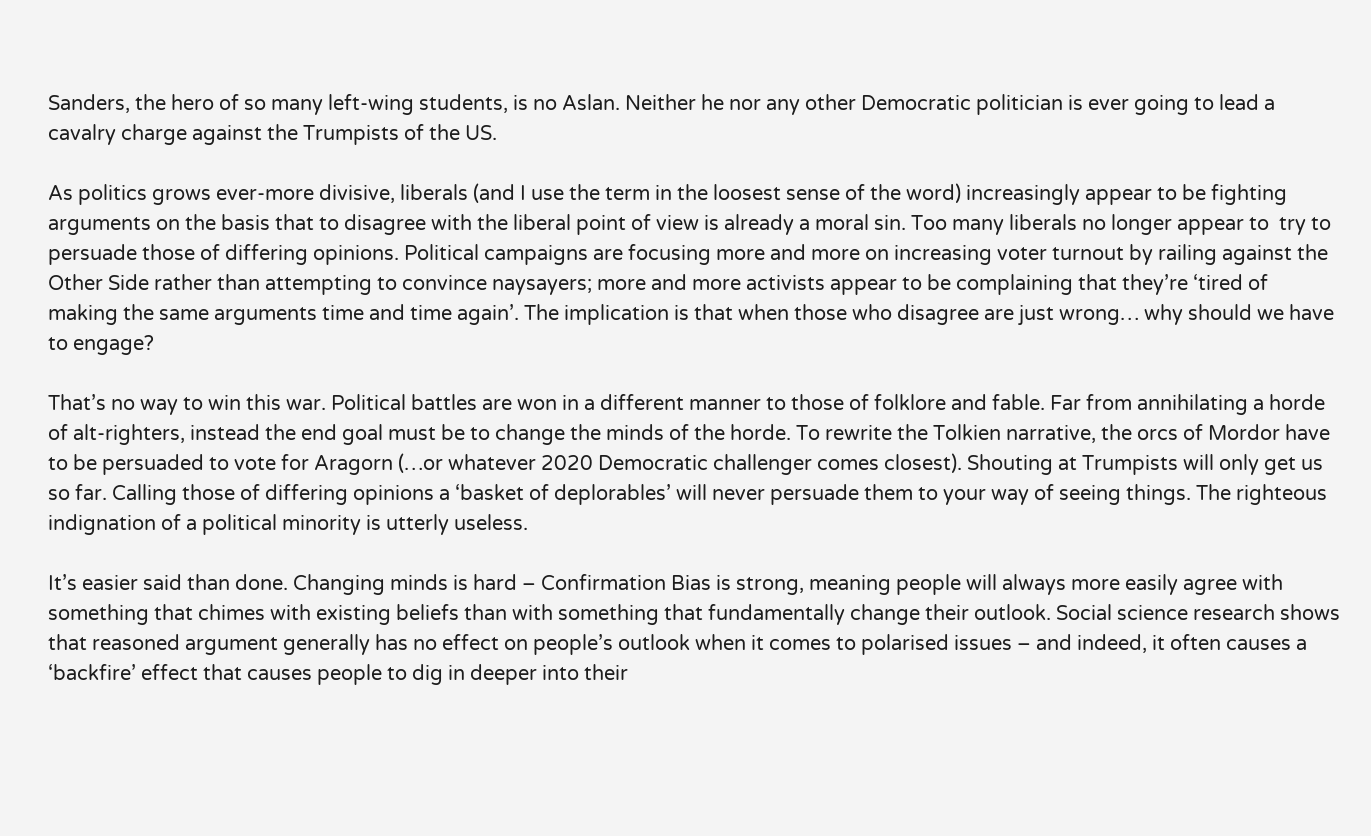Sanders, the hero of so many left-wing students, is no Aslan. Neither he nor any other Democratic politician is ever going to lead a cavalry charge against the Trumpists of the US.

As politics grows ever-more divisive, liberals (and I use the term in the loosest sense of the word) increasingly appear to be fighting arguments on the basis that to disagree with the liberal point of view is already a moral sin. Too many liberals no longer appear to  try to persuade those of differing opinions. Political campaigns are focusing more and more on increasing voter turnout by railing against the Other Side rather than attempting to convince naysayers; more and more activists appear to be complaining that they’re ‘tired of making the same arguments time and time again’. The implication is that when those who disagree are just wrong… why should we have to engage?

That’s no way to win this war. Political battles are won in a different manner to those of folklore and fable. Far from annihilating a horde of alt-righters, instead the end goal must be to change the minds of the horde. To rewrite the Tolkien narrative, the orcs of Mordor have to be persuaded to vote for Aragorn (…or whatever 2020 Democratic challenger comes closest). Shouting at Trumpists will only get us so far. Calling those of differing opinions a ‘basket of deplorables’ will never persuade them to your way of seeing things. The righteous indignation of a political minority is utterly useless.

It’s easier said than done. Changing minds is hard – Confirmation Bias is strong, meaning people will always more easily agree with something that chimes with existing beliefs than with something that fundamentally change their outlook. Social science research shows that reasoned argument generally has no effect on people’s outlook when it comes to polarised issues – and indeed, it often causes a ‘backfire’ effect that causes people to dig in deeper into their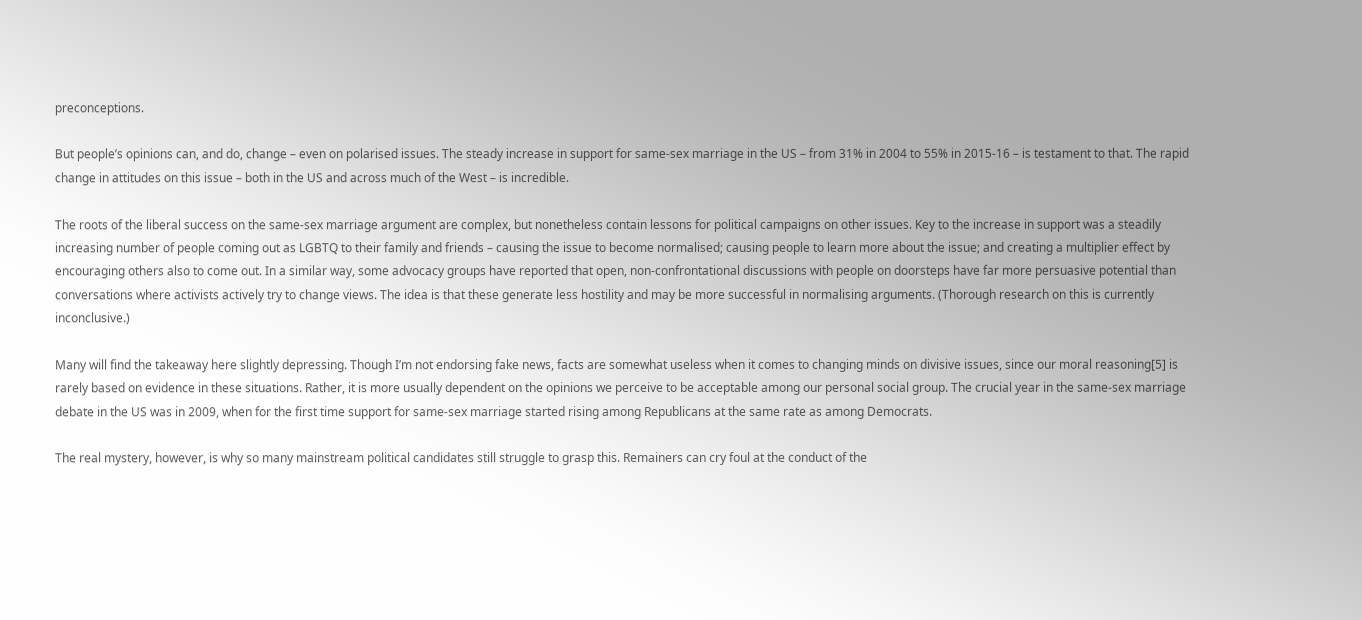preconceptions.

But people’s opinions can, and do, change – even on polarised issues. The steady increase in support for same-sex marriage in the US – from 31% in 2004 to 55% in 2015-16 – is testament to that. The rapid change in attitudes on this issue – both in the US and across much of the West – is incredible.

The roots of the liberal success on the same-sex marriage argument are complex, but nonetheless contain lessons for political campaigns on other issues. Key to the increase in support was a steadily increasing number of people coming out as LGBTQ to their family and friends – causing the issue to become normalised; causing people to learn more about the issue; and creating a multiplier effect by encouraging others also to come out. In a similar way, some advocacy groups have reported that open, non-confrontational discussions with people on doorsteps have far more persuasive potential than conversations where activists actively try to change views. The idea is that these generate less hostility and may be more successful in normalising arguments. (Thorough research on this is currently inconclusive.)

Many will find the takeaway here slightly depressing. Though I’m not endorsing fake news, facts are somewhat useless when it comes to changing minds on divisive issues, since our moral reasoning[5] is rarely based on evidence in these situations. Rather, it is more usually dependent on the opinions we perceive to be acceptable among our personal social group. The crucial year in the same-sex marriage debate in the US was in 2009, when for the first time support for same-sex marriage started rising among Republicans at the same rate as among Democrats.

The real mystery, however, is why so many mainstream political candidates still struggle to grasp this. Remainers can cry foul at the conduct of the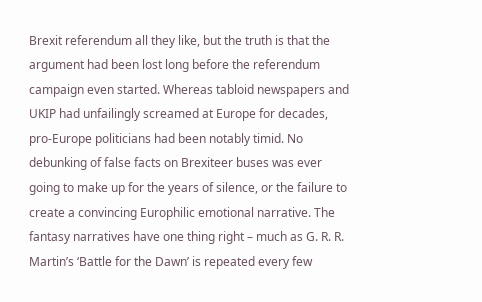Brexit referendum all they like, but the truth is that the argument had been lost long before the referendum campaign even started. Whereas tabloid newspapers and UKIP had unfailingly screamed at Europe for decades, pro-Europe politicians had been notably timid. No debunking of false facts on Brexiteer buses was ever going to make up for the years of silence, or the failure to create a convincing Europhilic emotional narrative. The fantasy narratives have one thing right – much as G. R. R. Martin’s ‘Battle for the Dawn’ is repeated every few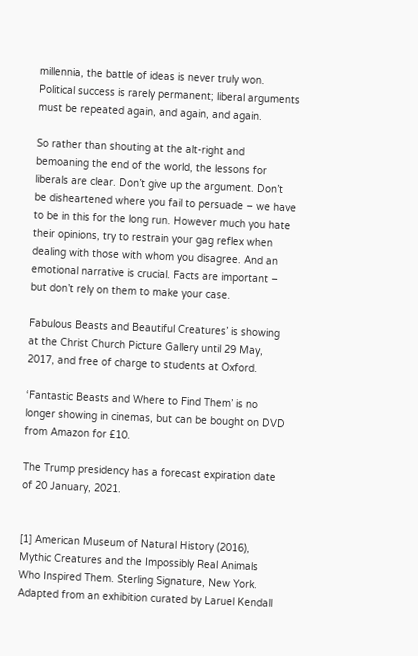millennia, the battle of ideas is never truly won. Political success is rarely permanent; liberal arguments must be repeated again, and again, and again.

So rather than shouting at the alt-right and bemoaning the end of the world, the lessons for liberals are clear. Don’t give up the argument. Don’t be disheartened where you fail to persuade – we have to be in this for the long run. However much you hate their opinions, try to restrain your gag reflex when dealing with those with whom you disagree. And an emotional narrative is crucial. Facts are important – but don’t rely on them to make your case.

Fabulous Beasts and Beautiful Creatures’ is showing at the Christ Church Picture Gallery until 29 May, 2017, and free of charge to students at Oxford.

‘Fantastic Beasts and Where to Find Them’ is no longer showing in cinemas, but can be bought on DVD from Amazon for £10.

The Trump presidency has a forecast expiration date of 20 January, 2021.


[1] American Museum of Natural History (2016), Mythic Creatures and the Impossibly Real Animals Who Inspired Them. Sterling Signature, New York. Adapted from an exhibition curated by Laruel Kendall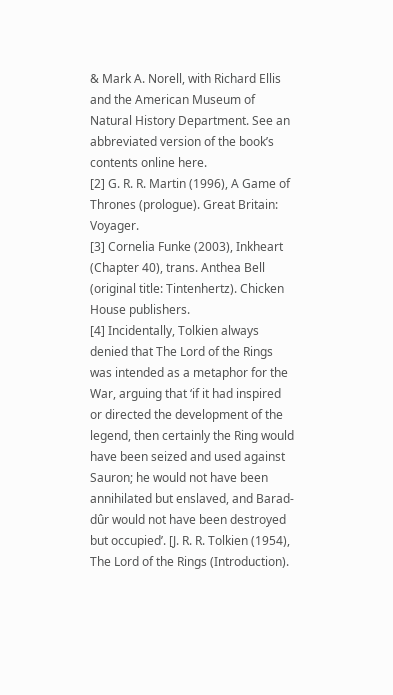& Mark A. Norell, with Richard Ellis and the American Museum of Natural History Department. See an abbreviated version of the book’s contents online here.
[2] G. R. R. Martin (1996), A Game of Thrones (prologue). Great Britain: Voyager.
[3] Cornelia Funke (2003), Inkheart (Chapter 40), trans. Anthea Bell (original title: Tintenhertz). Chicken House publishers.
[4] Incidentally, Tolkien always denied that The Lord of the Rings was intended as a metaphor for the War, arguing that ‘if it had inspired or directed the development of the legend, then certainly the Ring would have been seized and used against Sauron; he would not have been annihilated but enslaved, and Barad-dûr would not have been destroyed but occupied’. [J. R. R. Tolkien (1954), The Lord of the Rings (Introduction).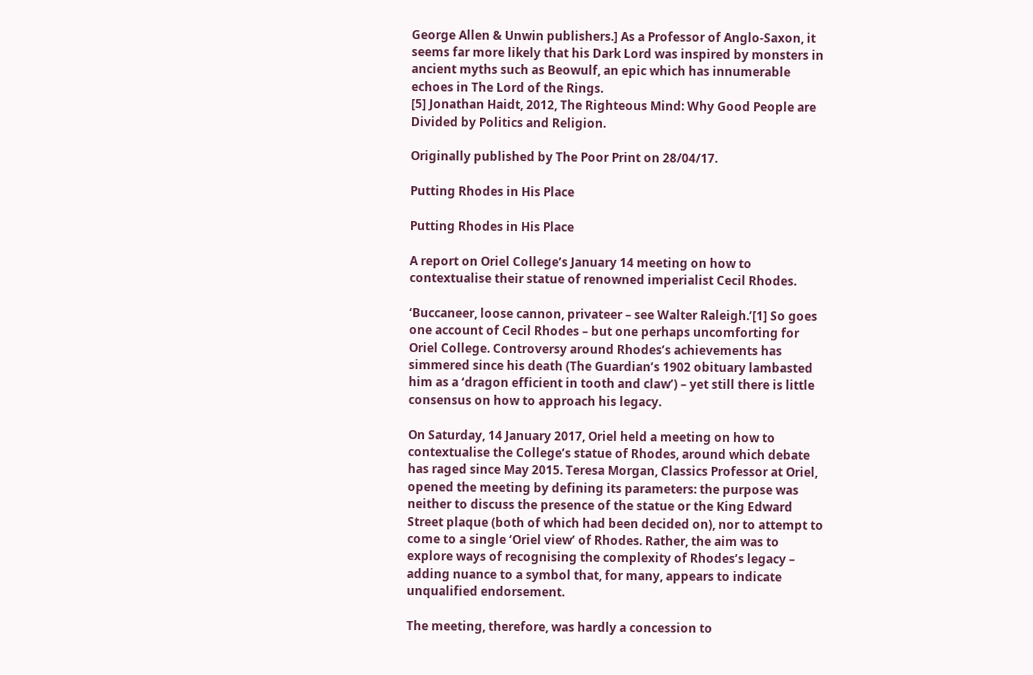George Allen & Unwin publishers.] As a Professor of Anglo-Saxon, it seems far more likely that his Dark Lord was inspired by monsters in ancient myths such as Beowulf, an epic which has innumerable echoes in The Lord of the Rings.
[5] Jonathan Haidt, 2012, The Righteous Mind: Why Good People are Divided by Politics and Religion.

Originally published by The Poor Print on 28/04/17.

Putting Rhodes in His Place

Putting Rhodes in His Place

A report on Oriel College’s January 14 meeting on how to contextualise their statue of renowned imperialist Cecil Rhodes.

‘Buccaneer, loose cannon, privateer – see Walter Raleigh.’[1] So goes one account of Cecil Rhodes – but one perhaps uncomforting for Oriel College. Controversy around Rhodes’s achievements has simmered since his death (The Guardian’s 1902 obituary lambasted him as a ‘dragon efficient in tooth and claw’) – yet still there is little consensus on how to approach his legacy.

On Saturday, 14 January 2017, Oriel held a meeting on how to contextualise the College’s statue of Rhodes, around which debate has raged since May 2015. Teresa Morgan, Classics Professor at Oriel, opened the meeting by defining its parameters: the purpose was neither to discuss the presence of the statue or the King Edward Street plaque (both of which had been decided on), nor to attempt to come to a single ‘Oriel view’ of Rhodes. Rather, the aim was to explore ways of recognising the complexity of Rhodes’s legacy – adding nuance to a symbol that, for many, appears to indicate unqualified endorsement.

The meeting, therefore, was hardly a concession to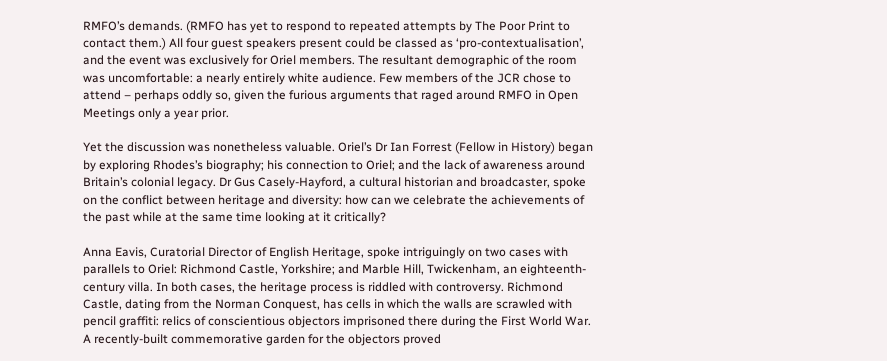RMFO’s demands. (RMFO has yet to respond to repeated attempts by The Poor Print to contact them.) All four guest speakers present could be classed as ‘pro-contextualisation’, and the event was exclusively for Oriel members. The resultant demographic of the room was uncomfortable: a nearly entirely white audience. Few members of the JCR chose to attend – perhaps oddly so, given the furious arguments that raged around RMFO in Open Meetings only a year prior.

Yet the discussion was nonetheless valuable. Oriel’s Dr Ian Forrest (Fellow in History) began by exploring Rhodes’s biography; his connection to Oriel; and the lack of awareness around Britain’s colonial legacy. Dr Gus Casely-Hayford, a cultural historian and broadcaster, spoke on the conflict between heritage and diversity: how can we celebrate the achievements of the past while at the same time looking at it critically?

Anna Eavis, Curatorial Director of English Heritage, spoke intriguingly on two cases with parallels to Oriel: Richmond Castle, Yorkshire; and Marble Hill, Twickenham, an eighteenth-century villa. In both cases, the heritage process is riddled with controversy. Richmond Castle, dating from the Norman Conquest, has cells in which the walls are scrawled with pencil graffiti: relics of conscientious objectors imprisoned there during the First World War. A recently-built commemorative garden for the objectors proved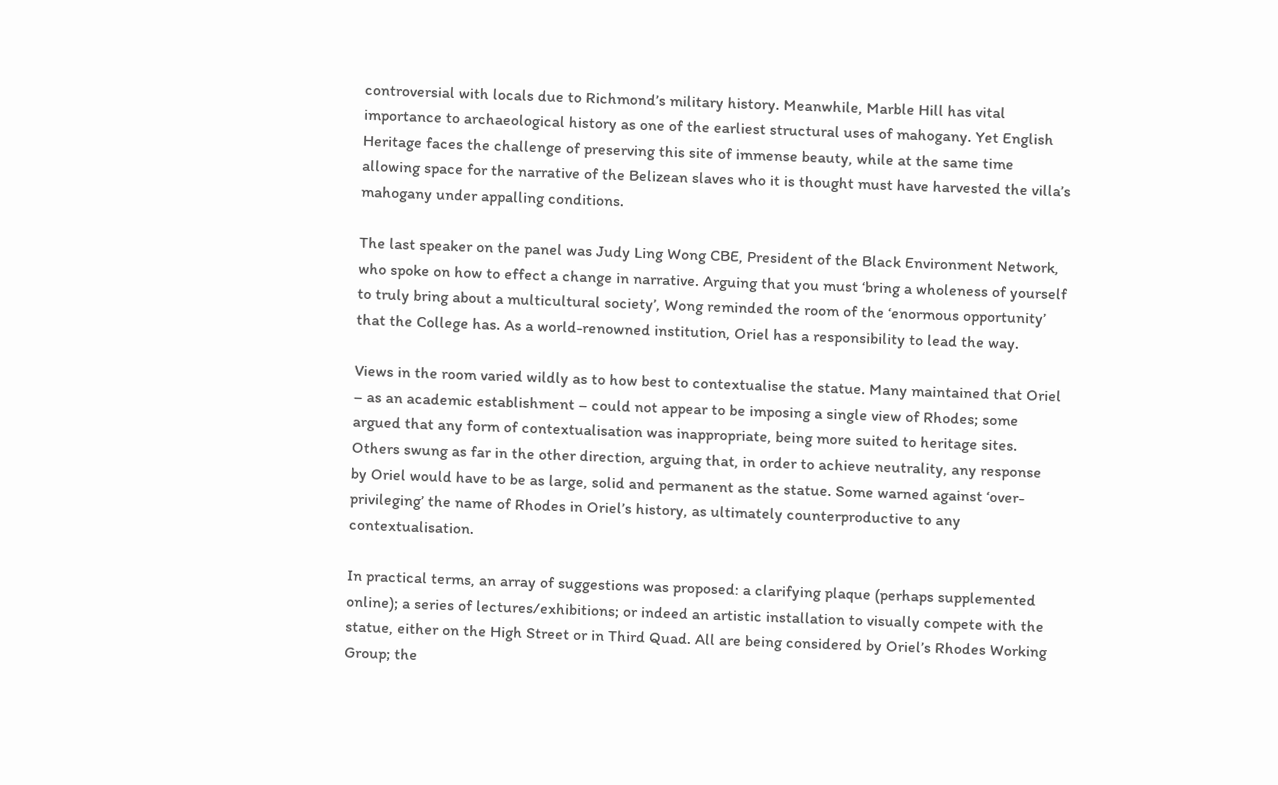controversial with locals due to Richmond’s military history. Meanwhile, Marble Hill has vital importance to archaeological history as one of the earliest structural uses of mahogany. Yet English Heritage faces the challenge of preserving this site of immense beauty, while at the same time allowing space for the narrative of the Belizean slaves who it is thought must have harvested the villa’s mahogany under appalling conditions.

The last speaker on the panel was Judy Ling Wong CBE, President of the Black Environment Network, who spoke on how to effect a change in narrative. Arguing that you must ‘bring a wholeness of yourself to truly bring about a multicultural society’, Wong reminded the room of the ‘enormous opportunity’ that the College has. As a world-renowned institution, Oriel has a responsibility to lead the way.

Views in the room varied wildly as to how best to contextualise the statue. Many maintained that Oriel – as an academic establishment – could not appear to be imposing a single view of Rhodes; some argued that any form of contextualisation was inappropriate, being more suited to heritage sites. Others swung as far in the other direction, arguing that, in order to achieve neutrality, any response by Oriel would have to be as large, solid and permanent as the statue. Some warned against ‘over-privileging’ the name of Rhodes in Oriel’s history, as ultimately counterproductive to any contextualisation.

In practical terms, an array of suggestions was proposed: a clarifying plaque (perhaps supplemented online); a series of lectures/exhibitions; or indeed an artistic installation to visually compete with the statue, either on the High Street or in Third Quad. All are being considered by Oriel’s Rhodes Working Group; the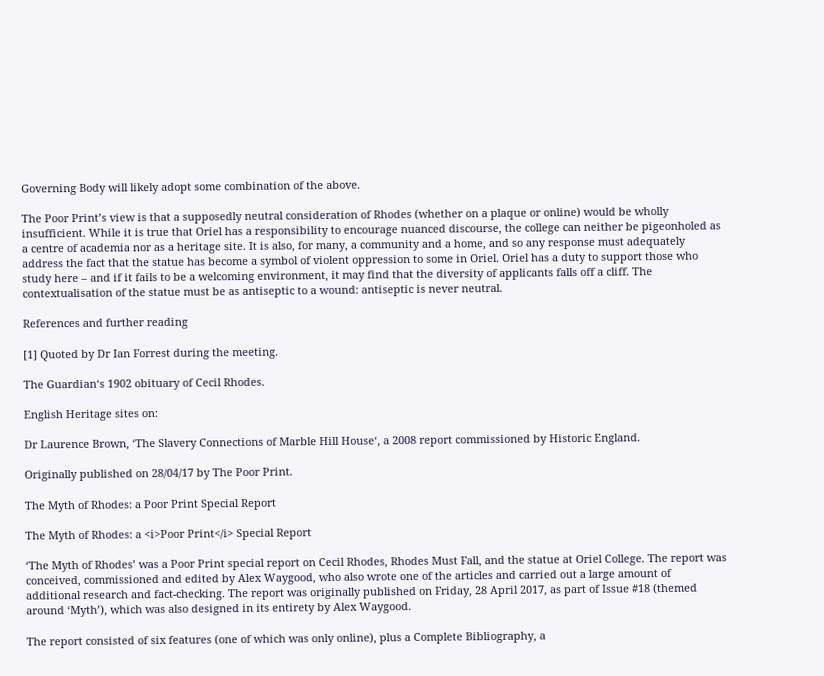Governing Body will likely adopt some combination of the above.

The Poor Print’s view is that a supposedly neutral consideration of Rhodes (whether on a plaque or online) would be wholly insufficient. While it is true that Oriel has a responsibility to encourage nuanced discourse, the college can neither be pigeonholed as a centre of academia nor as a heritage site. It is also, for many, a community and a home, and so any response must adequately address the fact that the statue has become a symbol of violent oppression to some in Oriel. Oriel has a duty to support those who study here – and if it fails to be a welcoming environment, it may find that the diversity of applicants falls off a cliff. The contextualisation of the statue must be as antiseptic to a wound: antiseptic is never neutral.

References and further reading

[1] Quoted by Dr Ian Forrest during the meeting.

The Guardian‘s 1902 obituary of Cecil Rhodes.

English Heritage sites on:

Dr Laurence Brown, ‘The Slavery Connections of Marble Hill House‘, a 2008 report commissioned by Historic England.

Originally published on 28/04/17 by The Poor Print.

The Myth of Rhodes: a Poor Print Special Report

The Myth of Rhodes: a <i>Poor Print</i> Special Report

‘The Myth of Rhodes’ was a Poor Print special report on Cecil Rhodes, Rhodes Must Fall, and the statue at Oriel College. The report was conceived, commissioned and edited by Alex Waygood, who also wrote one of the articles and carried out a large amount of additional research and fact-checking. The report was originally published on Friday, 28 April 2017, as part of Issue #18 (themed around ‘Myth’), which was also designed in its entirety by Alex Waygood.

The report consisted of six features (one of which was only online), plus a Complete Bibliography, a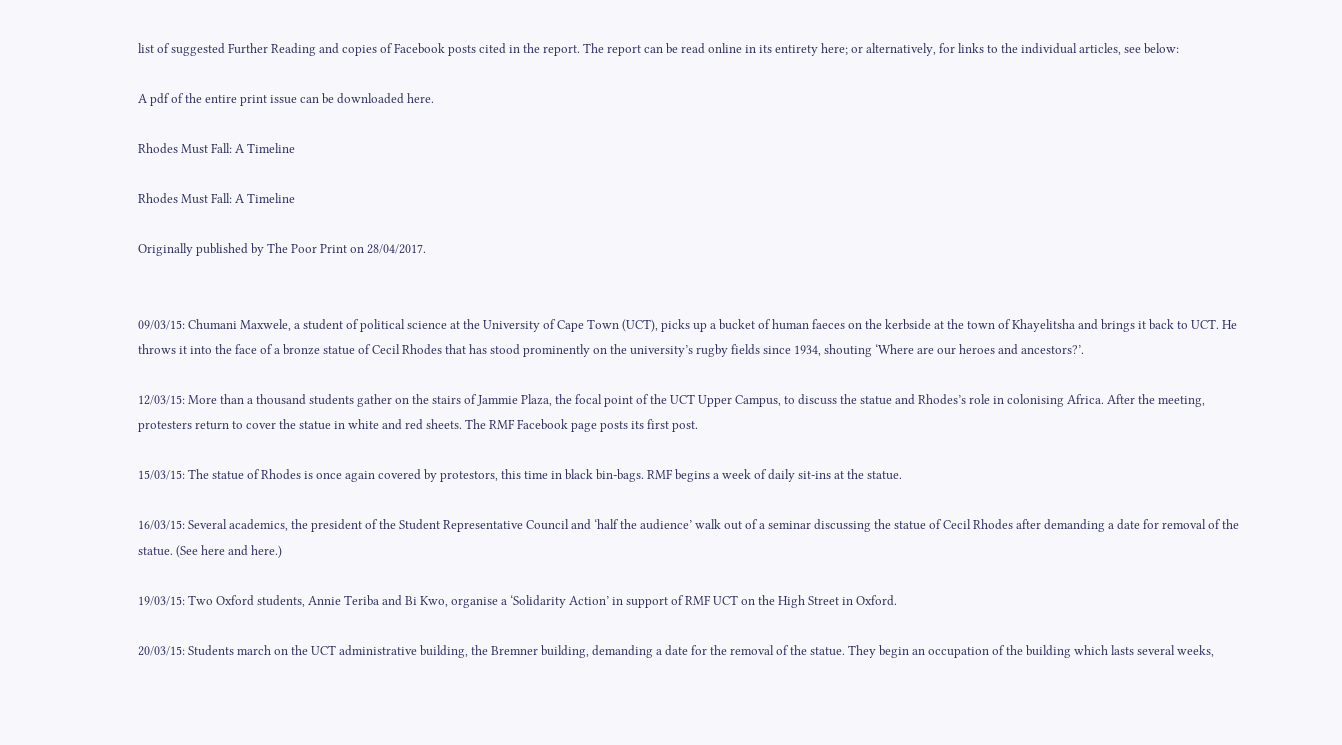list of suggested Further Reading and copies of Facebook posts cited in the report. The report can be read online in its entirety here; or alternatively, for links to the individual articles, see below:

A pdf of the entire print issue can be downloaded here.

Rhodes Must Fall: A Timeline

Rhodes Must Fall: A Timeline

Originally published by The Poor Print on 28/04/2017.


09/03/15: Chumani Maxwele, a student of political science at the University of Cape Town (UCT), picks up a bucket of human faeces on the kerbside at the town of Khayelitsha and brings it back to UCT. He throws it into the face of a bronze statue of Cecil Rhodes that has stood prominently on the university’s rugby fields since 1934, shouting ‘Where are our heroes and ancestors?’.

12/03/15: More than a thousand students gather on the stairs of Jammie Plaza, the focal point of the UCT Upper Campus, to discuss the statue and Rhodes’s role in colonising Africa. After the meeting, protesters return to cover the statue in white and red sheets. The RMF Facebook page posts its first post.

15/03/15: The statue of Rhodes is once again covered by protestors, this time in black bin-bags. RMF begins a week of daily sit-ins at the statue.

16/03/15: Several academics, the president of the Student Representative Council and ‘half the audience’ walk out of a seminar discussing the statue of Cecil Rhodes after demanding a date for removal of the statue. (See here and here.)

19/03/15: Two Oxford students, Annie Teriba and Bi Kwo, organise a ‘Solidarity Action’ in support of RMF UCT on the High Street in Oxford.

20/03/15: Students march on the UCT administrative building, the Bremner building, demanding a date for the removal of the statue. They begin an occupation of the building which lasts several weeks,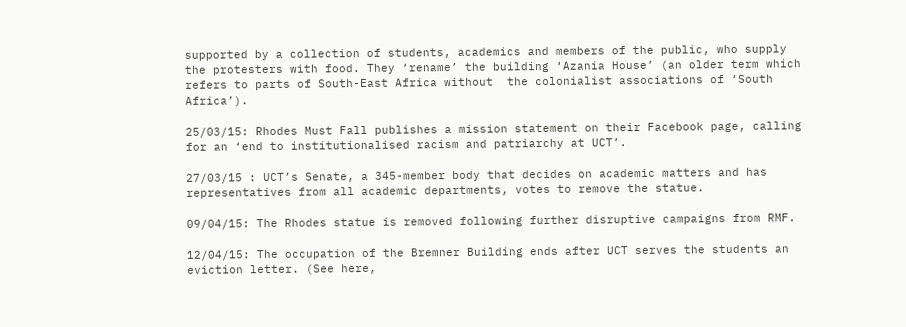supported by a collection of students, academics and members of the public, who supply the protesters with food. They ‘rename’ the building ‘Azania House’ (an older term which refers to parts of South-East Africa without  the colonialist associations of ‘South Africa’).

25/03/15: Rhodes Must Fall publishes a mission statement on their Facebook page, calling for an ‘end to institutionalised racism and patriarchy at UCT’.

27/03/15 : UCT’s Senate, a 345-member body that decides on academic matters and has representatives from all academic departments, votes to remove the statue.

09/04/15: The Rhodes statue is removed following further disruptive campaigns from RMF.

12/04/15: The occupation of the Bremner Building ends after UCT serves the students an eviction letter. (See here,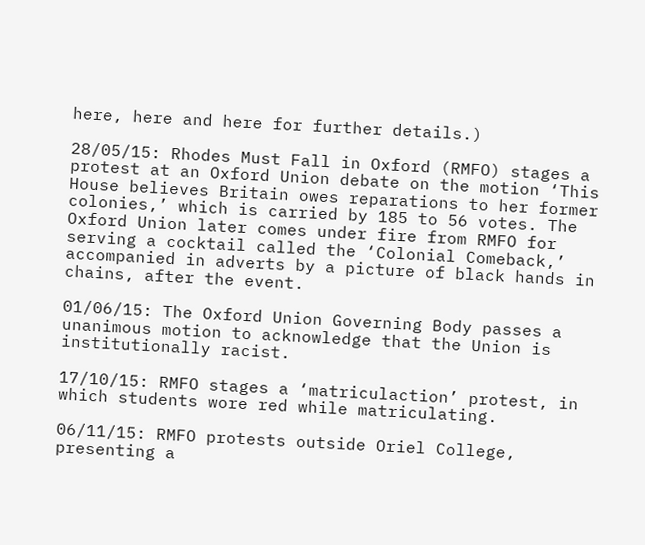here, here and here for further details.)

28/05/15: Rhodes Must Fall in Oxford (RMFO) stages a protest at an Oxford Union debate on the motion ‘This House believes Britain owes reparations to her former colonies,’ which is carried by 185 to 56 votes. The Oxford Union later comes under fire from RMFO for serving a cocktail called the ‘Colonial Comeback,’ accompanied in adverts by a picture of black hands in chains, after the event.

01/06/15: The Oxford Union Governing Body passes a unanimous motion to acknowledge that the Union is institutionally racist.

17/10/15: RMFO stages a ‘matriculaction’ protest, in which students wore red while matriculating.

06/11/15: RMFO protests outside Oriel College, presenting a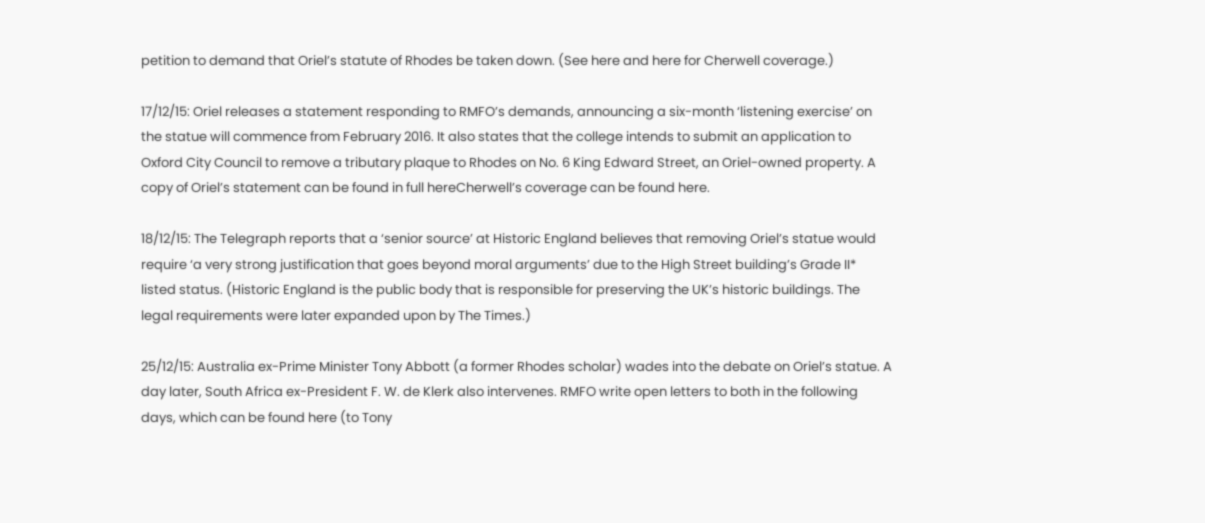petition to demand that Oriel’s statute of Rhodes be taken down. (See here and here for Cherwell coverage.)

17/12/15: Oriel releases a statement responding to RMFO’s demands, announcing a six-month ‘listening exercise’ on the statue will commence from February 2016. It also states that the college intends to submit an application to Oxford City Council to remove a tributary plaque to Rhodes on No. 6 King Edward Street, an Oriel-owned property. A copy of Oriel’s statement can be found in full hereCherwell’s coverage can be found here.

18/12/15: The Telegraph reports that a ‘senior source’ at Historic England believes that removing Oriel’s statue would require ‘a very strong justification that goes beyond moral arguments’ due to the High Street building’s Grade II* listed status. (Historic England is the public body that is responsible for preserving the UK’s historic buildings. The legal requirements were later expanded upon by The Times.)

25/12/15: Australia ex-Prime Minister Tony Abbott (a former Rhodes scholar) wades into the debate on Oriel’s statue. A day later, South Africa ex-President F. W. de Klerk also intervenes. RMFO write open letters to both in the following days, which can be found here (to Tony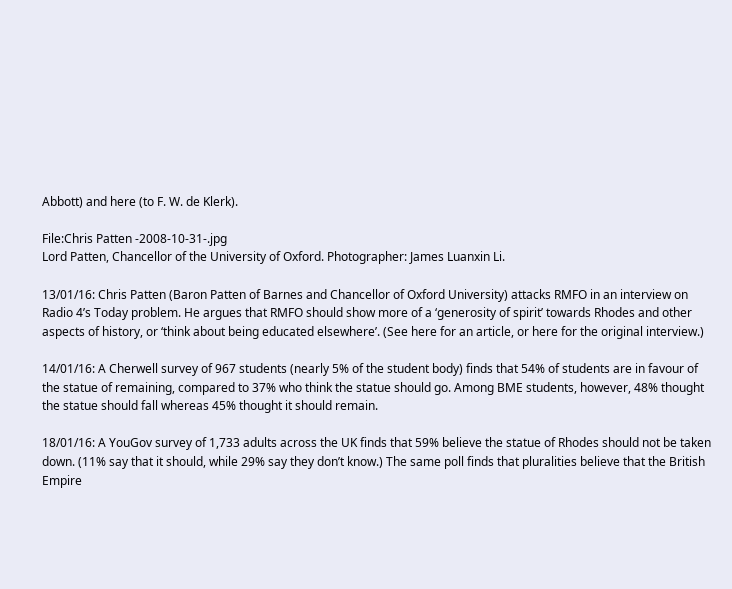Abbott) and here (to F. W. de Klerk).

File:Chris Patten -2008-10-31-.jpg
Lord Patten, Chancellor of the University of Oxford. Photographer: James Luanxin Li.

13/01/16: Chris Patten (Baron Patten of Barnes and Chancellor of Oxford University) attacks RMFO in an interview on Radio 4’s Today problem. He argues that RMFO should show more of a ‘generosity of spirit’ towards Rhodes and other aspects of history, or ‘think about being educated elsewhere’. (See here for an article, or here for the original interview.)

14/01/16: A Cherwell survey of 967 students (nearly 5% of the student body) finds that 54% of students are in favour of the statue of remaining, compared to 37% who think the statue should go. Among BME students, however, 48% thought the statue should fall whereas 45% thought it should remain.

18/01/16: A YouGov survey of 1,733 adults across the UK finds that 59% believe the statue of Rhodes should not be taken down. (11% say that it should, while 29% say they don’t know.) The same poll finds that pluralities believe that the British Empire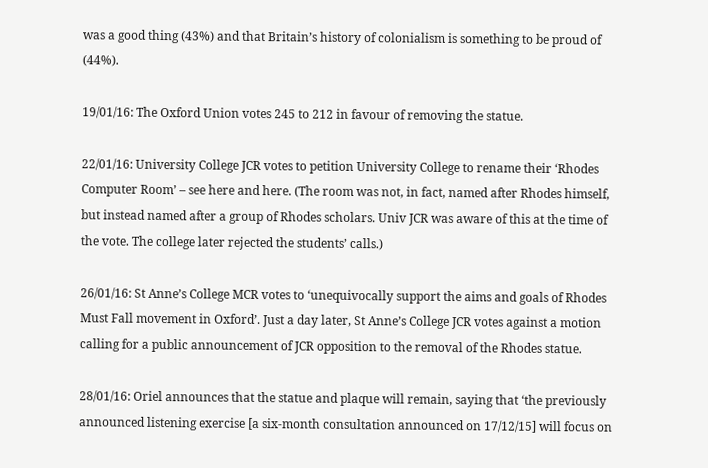was a good thing (43%) and that Britain’s history of colonialism is something to be proud of (44%).

19/01/16: The Oxford Union votes 245 to 212 in favour of removing the statue.

22/01/16: University College JCR votes to petition University College to rename their ‘Rhodes Computer Room’ – see here and here. (The room was not, in fact, named after Rhodes himself, but instead named after a group of Rhodes scholars. Univ JCR was aware of this at the time of the vote. The college later rejected the students’ calls.)

26/01/16: St Anne’s College MCR votes to ‘unequivocally support the aims and goals of Rhodes Must Fall movement in Oxford’. Just a day later, St Anne’s College JCR votes against a motion calling for a public announcement of JCR opposition to the removal of the Rhodes statue.

28/01/16: Oriel announces that the statue and plaque will remain, saying that ‘the previously announced listening exercise [a six-month consultation announced on 17/12/15] will focus on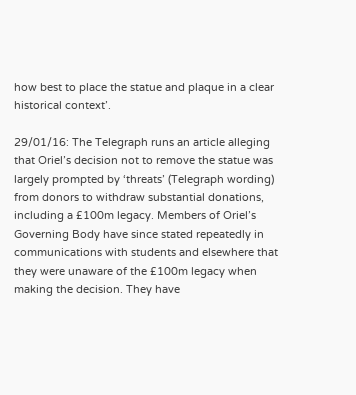how best to place the statue and plaque in a clear historical context’.

29/01/16: The Telegraph runs an article alleging that Oriel’s decision not to remove the statue was largely prompted by ‘threats’ (Telegraph wording) from donors to withdraw substantial donations, including a £100m legacy. Members of Oriel’s Governing Body have since stated repeatedly in communications with students and elsewhere that they were unaware of the £100m legacy when making the decision. They have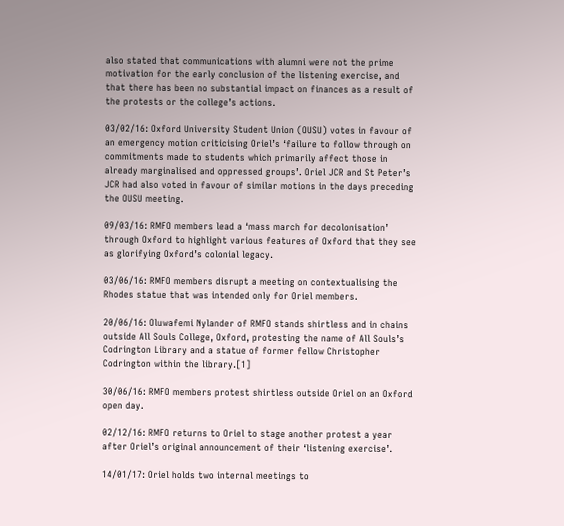also stated that communications with alumni were not the prime motivation for the early conclusion of the listening exercise, and that there has been no substantial impact on finances as a result of the protests or the college’s actions.

03/02/16: Oxford University Student Union (OUSU) votes in favour of an emergency motion criticising Oriel’s ‘failure to follow through on commitments made to students which primarily affect those in already marginalised and oppressed groups’. Oriel JCR and St Peter’s JCR had also voted in favour of similar motions in the days preceding the OUSU meeting.

09/03/16: RMFO members lead a ‘mass march for decolonisation’ through Oxford to highlight various features of Oxford that they see as glorifying Oxford’s colonial legacy.

03/06/16: RMFO members disrupt a meeting on contextualising the Rhodes statue that was intended only for Oriel members.

20/06/16: Oluwafemi Nylander of RMFO stands shirtless and in chains outside All Souls College, Oxford, protesting the name of All Souls’s Codrington Library and a statue of former fellow Christopher Codrington within the library.[1]

30/06/16: RMFO members protest shirtless outside Oriel on an Oxford open day.

02/12/16: RMFO returns to Oriel to stage another protest a year after Oriel’s original announcement of their ‘listening exercise’.

14/01/17: Oriel holds two internal meetings to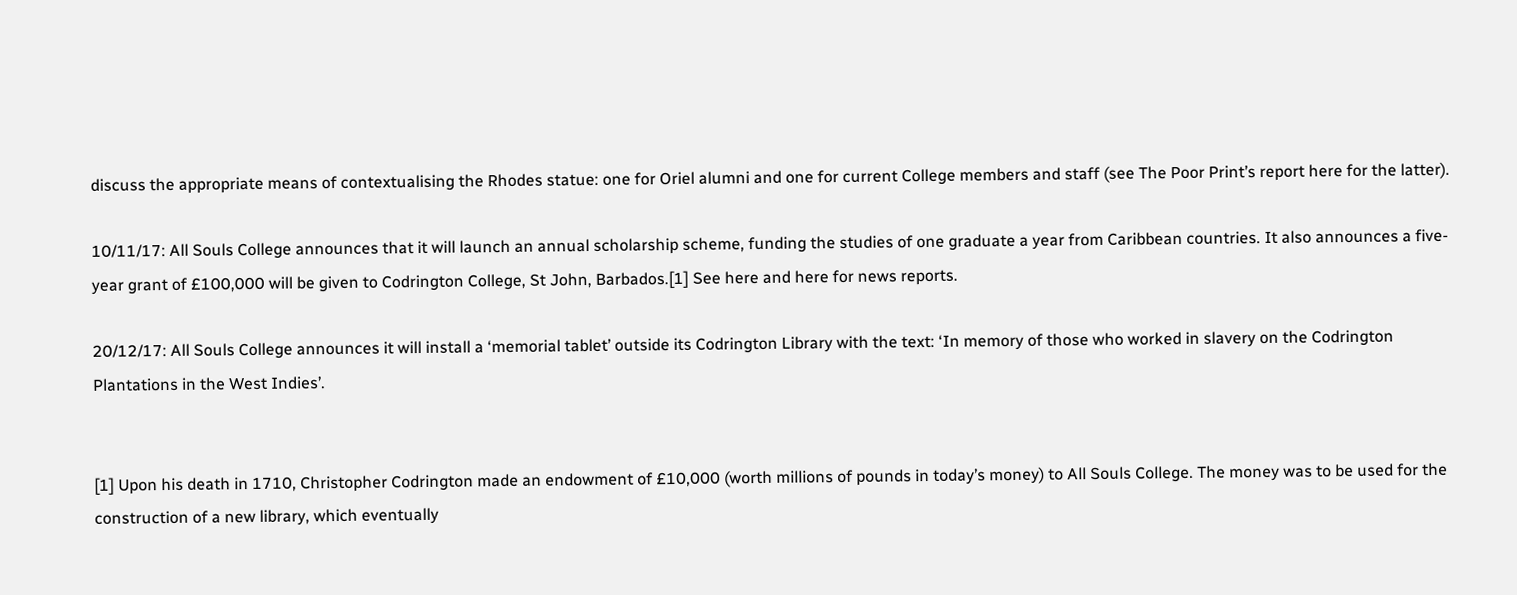discuss the appropriate means of contextualising the Rhodes statue: one for Oriel alumni and one for current College members and staff (see The Poor Print’s report here for the latter).

10/11/17: All Souls College announces that it will launch an annual scholarship scheme, funding the studies of one graduate a year from Caribbean countries. It also announces a five-year grant of £100,000 will be given to Codrington College, St John, Barbados.[1] See here and here for news reports.

20/12/17: All Souls College announces it will install a ‘memorial tablet’ outside its Codrington Library with the text: ‘In memory of those who worked in slavery on the Codrington Plantations in the West Indies’.


[1] Upon his death in 1710, Christopher Codrington made an endowment of £10,000 (worth millions of pounds in today’s money) to All Souls College. The money was to be used for the construction of a new library, which eventually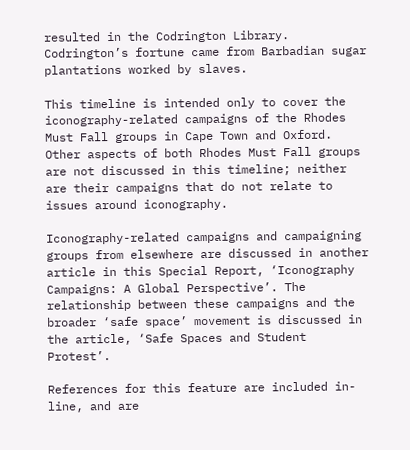resulted in the Codrington Library. Codrington’s fortune came from Barbadian sugar plantations worked by slaves.

This timeline is intended only to cover the iconography-related campaigns of the Rhodes Must Fall groups in Cape Town and Oxford. Other aspects of both Rhodes Must Fall groups are not discussed in this timeline; neither are their campaigns that do not relate to issues around iconography.

Iconography-related campaigns and campaigning groups from elsewhere are discussed in another article in this Special Report, ‘Iconography Campaigns: A Global Perspective’. The relationship between these campaigns and the broader ‘safe space’ movement is discussed in the article, ‘Safe Spaces and Student Protest’.

References for this feature are included in-line, and are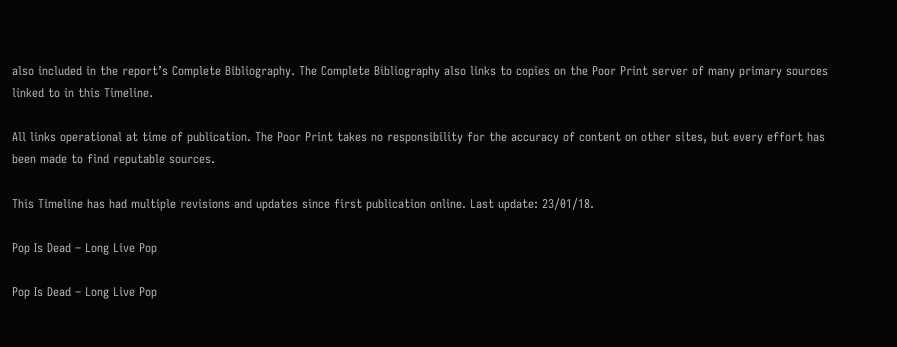also included in the report’s Complete Bibliography. The Complete Bibliography also links to copies on the Poor Print server of many primary sources linked to in this Timeline.

All links operational at time of publication. The Poor Print takes no responsibility for the accuracy of content on other sites, but every effort has been made to find reputable sources.

This Timeline has had multiple revisions and updates since first publication online. Last update: 23/01/18.

Pop Is Dead – Long Live Pop

Pop Is Dead – Long Live Pop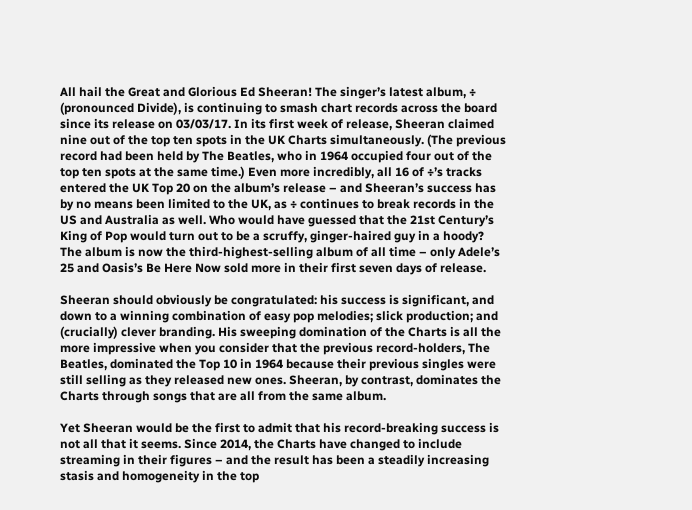All hail the Great and Glorious Ed Sheeran! The singer’s latest album, ÷ (pronounced Divide), is continuing to smash chart records across the board since its release on 03/03/17. In its first week of release, Sheeran claimed nine out of the top ten spots in the UK Charts simultaneously. (The previous record had been held by The Beatles, who in 1964 occupied four out of the top ten spots at the same time.) Even more incredibly, all 16 of ÷’s tracks entered the UK Top 20 on the album’s release – and Sheeran’s success has by no means been limited to the UK, as ÷ continues to break records in the US and Australia as well. Who would have guessed that the 21st Century’s King of Pop would turn out to be a scruffy, ginger-haired guy in a hoody? The album is now the third-highest-selling album of all time – only Adele’s 25 and Oasis’s Be Here Now sold more in their first seven days of release.

Sheeran should obviously be congratulated: his success is significant, and down to a winning combination of easy pop melodies; slick production; and (crucially) clever branding. His sweeping domination of the Charts is all the more impressive when you consider that the previous record-holders, The Beatles, dominated the Top 10 in 1964 because their previous singles were still selling as they released new ones. Sheeran, by contrast, dominates the Charts through songs that are all from the same album.

Yet Sheeran would be the first to admit that his record-breaking success is not all that it seems. Since 2014, the Charts have changed to include streaming in their figures – and the result has been a steadily increasing stasis and homogeneity in the top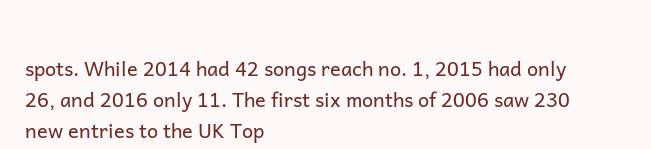spots. While 2014 had 42 songs reach no. 1, 2015 had only 26, and 2016 only 11. The first six months of 2006 saw 230 new entries to the UK Top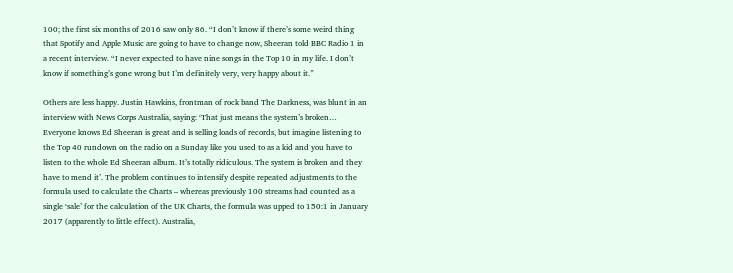100; the first six months of 2016 saw only 86. “I don’t know if there’s some weird thing that Spotify and Apple Music are going to have to change now, Sheeran told BBC Radio 1 in a recent interview. “I never expected to have nine songs in the Top 10 in my life. I don’t know if something’s gone wrong but I’m definitely very, very happy about it.”

Others are less happy. Justin Hawkins, frontman of rock band The Darkness, was blunt in an interview with News Corps Australia, saying: ‘That just means the system’s broken… Everyone knows Ed Sheeran is great and is selling loads of records, but imagine listening to the Top 40 rundown on the radio on a Sunday like you used to as a kid and you have to listen to the whole Ed Sheeran album. It’s totally ridiculous. The system is broken and they have to mend it’. The problem continues to intensify despite repeated adjustments to the formula used to calculate the Charts – whereas previously 100 streams had counted as a single ‘sale’ for the calculation of the UK Charts, the formula was upped to 150:1 in January 2017 (apparently to little effect). Australia,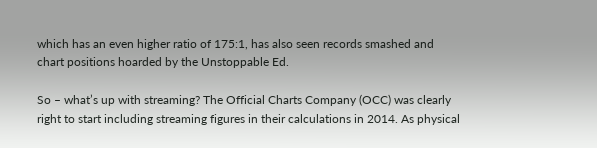which has an even higher ratio of 175:1, has also seen records smashed and chart positions hoarded by the Unstoppable Ed.

So – what’s up with streaming? The Official Charts Company (OCC) was clearly right to start including streaming figures in their calculations in 2014. As physical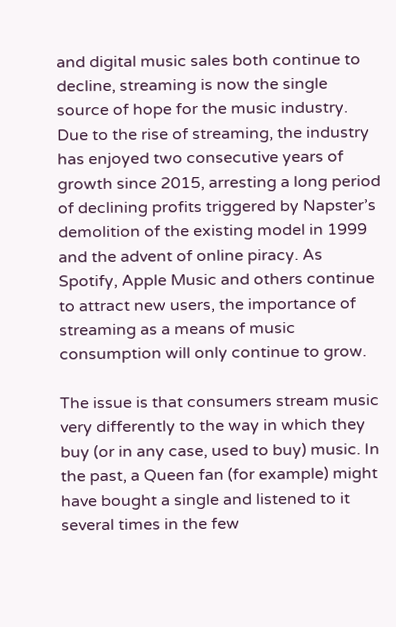and digital music sales both continue to decline, streaming is now the single source of hope for the music industry. Due to the rise of streaming, the industry has enjoyed two consecutive years of growth since 2015, arresting a long period of declining profits triggered by Napster’s demolition of the existing model in 1999 and the advent of online piracy. As Spotify, Apple Music and others continue to attract new users, the importance of streaming as a means of music consumption will only continue to grow.

The issue is that consumers stream music very differently to the way in which they buy (or in any case, used to buy) music. In the past, a Queen fan (for example) might have bought a single and listened to it several times in the few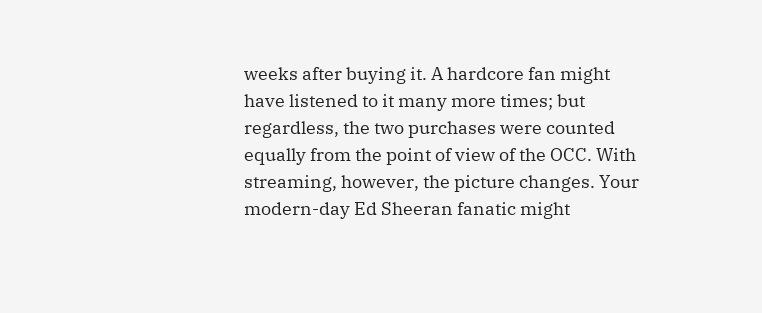weeks after buying it. A hardcore fan might have listened to it many more times; but regardless, the two purchases were counted equally from the point of view of the OCC. With streaming, however, the picture changes. Your modern-day Ed Sheeran fanatic might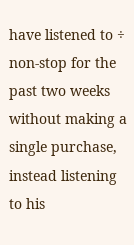have listened to ÷ non-stop for the past two weeks without making a single purchase, instead listening to his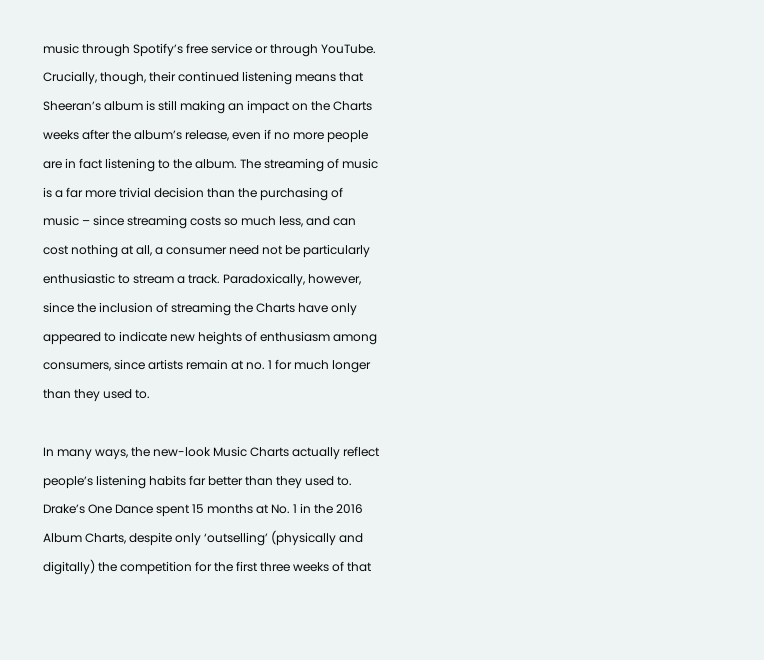music through Spotify’s free service or through YouTube. Crucially, though, their continued listening means that Sheeran’s album is still making an impact on the Charts weeks after the album’s release, even if no more people are in fact listening to the album. The streaming of music is a far more trivial decision than the purchasing of music – since streaming costs so much less, and can cost nothing at all, a consumer need not be particularly enthusiastic to stream a track. Paradoxically, however, since the inclusion of streaming the Charts have only appeared to indicate new heights of enthusiasm among consumers, since artists remain at no. 1 for much longer than they used to.

In many ways, the new-look Music Charts actually reflect people’s listening habits far better than they used to. Drake’s One Dance spent 15 months at No. 1 in the 2016 Album Charts, despite only ‘outselling’ (physically and digitally) the competition for the first three weeks of that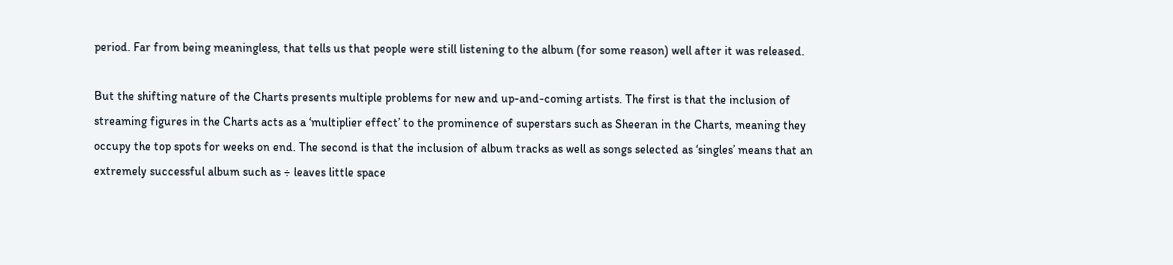period. Far from being meaningless, that tells us that people were still listening to the album (for some reason) well after it was released.

But the shifting nature of the Charts presents multiple problems for new and up-and-coming artists. The first is that the inclusion of streaming figures in the Charts acts as a ‘multiplier effect’ to the prominence of superstars such as Sheeran in the Charts, meaning they occupy the top spots for weeks on end. The second is that the inclusion of album tracks as well as songs selected as ‘singles’ means that an extremely successful album such as ÷ leaves little space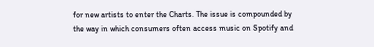for new artists to enter the Charts. The issue is compounded by the way in which consumers often access music on Spotify and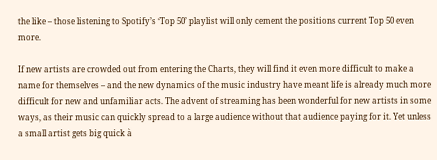the like – those listening to Spotify’s ‘Top 50’ playlist will only cement the positions current Top 50 even more.

If new artists are crowded out from entering the Charts, they will find it even more difficult to make a name for themselves – and the new dynamics of the music industry have meant life is already much more difficult for new and unfamiliar acts. The advent of streaming has been wonderful for new artists in some ways, as their music can quickly spread to a large audience without that audience paying for it. Yet unless a small artist gets big quick à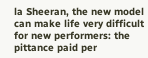la Sheeran, the new model can make life very difficult for new performers: the pittance paid per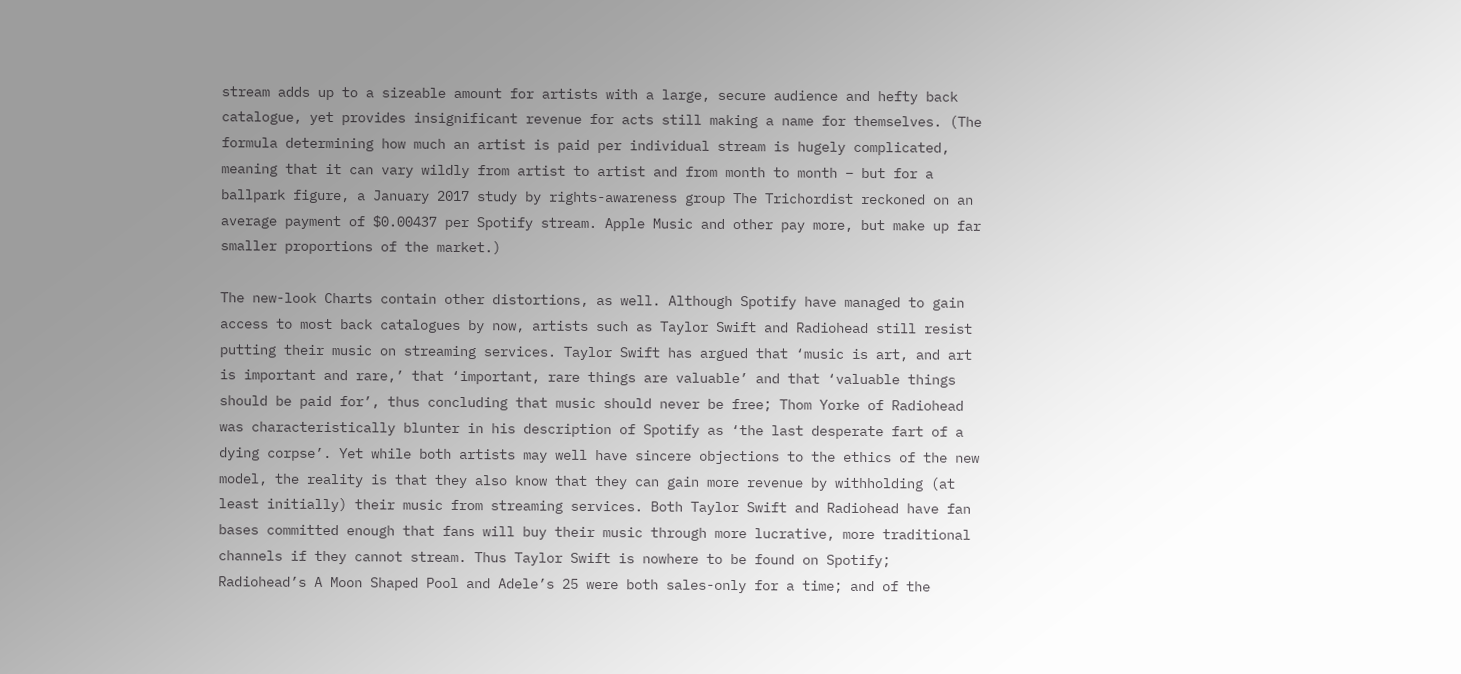stream adds up to a sizeable amount for artists with a large, secure audience and hefty back catalogue, yet provides insignificant revenue for acts still making a name for themselves. (The formula determining how much an artist is paid per individual stream is hugely complicated, meaning that it can vary wildly from artist to artist and from month to month – but for a ballpark figure, a January 2017 study by rights-awareness group The Trichordist reckoned on an average payment of $0.00437 per Spotify stream. Apple Music and other pay more, but make up far smaller proportions of the market.)

The new-look Charts contain other distortions, as well. Although Spotify have managed to gain access to most back catalogues by now, artists such as Taylor Swift and Radiohead still resist putting their music on streaming services. Taylor Swift has argued that ‘music is art, and art is important and rare,’ that ‘important, rare things are valuable’ and that ‘valuable things should be paid for’, thus concluding that music should never be free; Thom Yorke of Radiohead was characteristically blunter in his description of Spotify as ‘the last desperate fart of a dying corpse’. Yet while both artists may well have sincere objections to the ethics of the new model, the reality is that they also know that they can gain more revenue by withholding (at least initially) their music from streaming services. Both Taylor Swift and Radiohead have fan bases committed enough that fans will buy their music through more lucrative, more traditional channels if they cannot stream. Thus Taylor Swift is nowhere to be found on Spotify; Radiohead’s A Moon Shaped Pool and Adele’s 25 were both sales-only for a time; and of the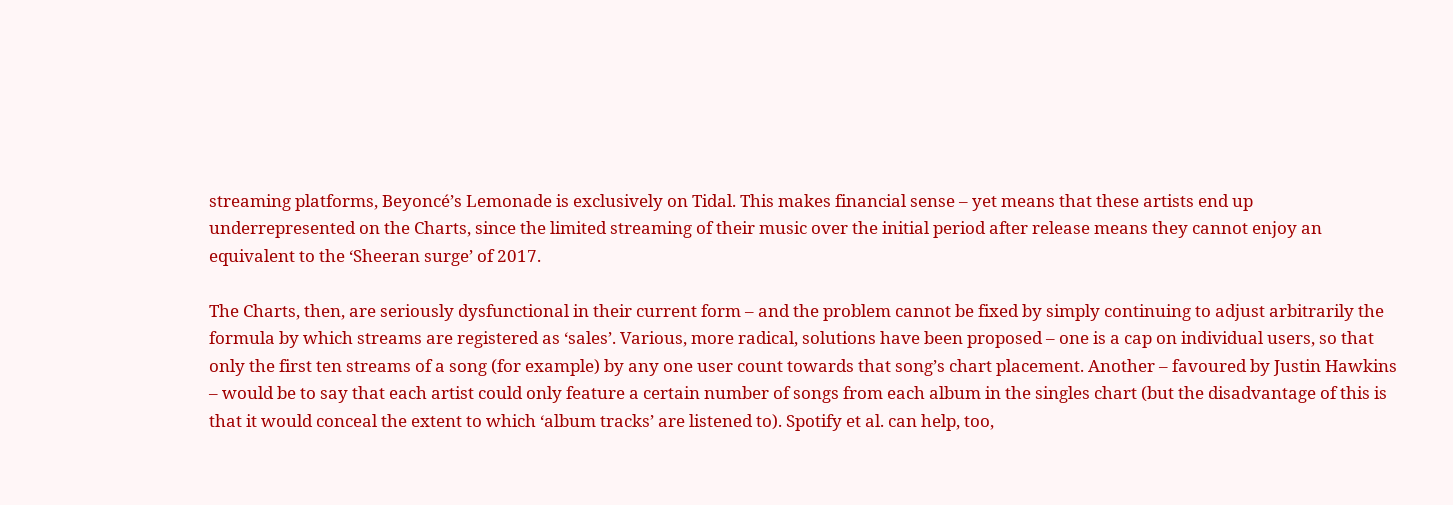streaming platforms, Beyoncé’s Lemonade is exclusively on Tidal. This makes financial sense – yet means that these artists end up underrepresented on the Charts, since the limited streaming of their music over the initial period after release means they cannot enjoy an equivalent to the ‘Sheeran surge’ of 2017.

The Charts, then, are seriously dysfunctional in their current form – and the problem cannot be fixed by simply continuing to adjust arbitrarily the formula by which streams are registered as ‘sales’. Various, more radical, solutions have been proposed – one is a cap on individual users, so that only the first ten streams of a song (for example) by any one user count towards that song’s chart placement. Another – favoured by Justin Hawkins – would be to say that each artist could only feature a certain number of songs from each album in the singles chart (but the disadvantage of this is that it would conceal the extent to which ‘album tracks’ are listened to). Spotify et al. can help, too,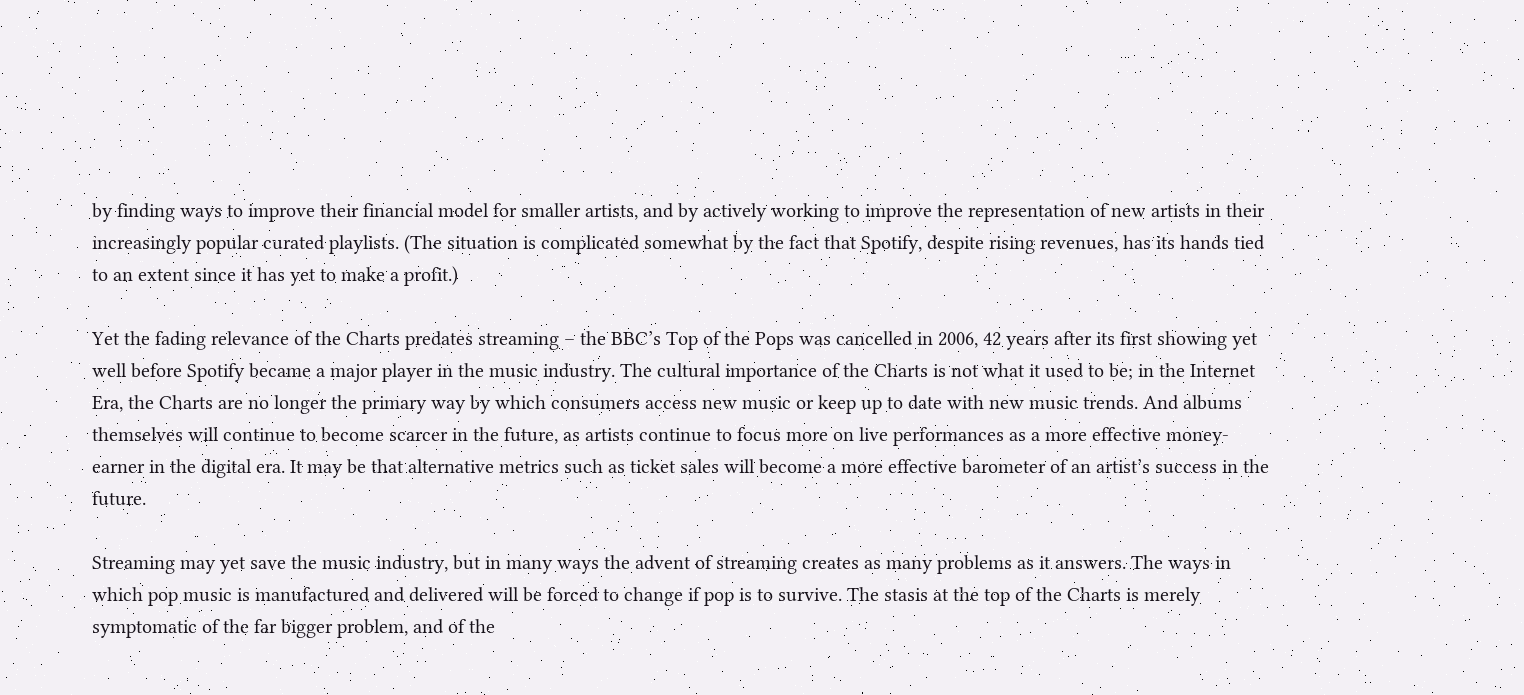by finding ways to improve their financial model for smaller artists, and by actively working to improve the representation of new artists in their increasingly popular curated playlists. (The situation is complicated somewhat by the fact that Spotify, despite rising revenues, has its hands tied to an extent since it has yet to make a profit.)

Yet the fading relevance of the Charts predates streaming – the BBC’s Top of the Pops was cancelled in 2006, 42 years after its first showing yet well before Spotify became a major player in the music industry. The cultural importance of the Charts is not what it used to be; in the Internet Era, the Charts are no longer the primary way by which consumers access new music or keep up to date with new music trends. And albums themselves will continue to become scarcer in the future, as artists continue to focus more on live performances as a more effective money-earner in the digital era. It may be that alternative metrics such as ticket sales will become a more effective barometer of an artist’s success in the future.

Streaming may yet save the music industry, but in many ways the advent of streaming creates as many problems as it answers. The ways in which pop music is manufactured and delivered will be forced to change if pop is to survive. The stasis at the top of the Charts is merely symptomatic of the far bigger problem, and of the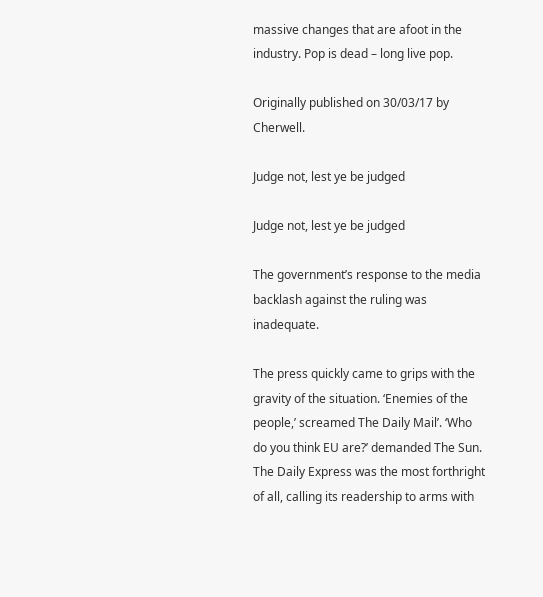massive changes that are afoot in the industry. Pop is dead – long live pop.

Originally published on 30/03/17 by Cherwell.

Judge not, lest ye be judged

Judge not, lest ye be judged

The government’s response to the media backlash against the ruling was inadequate.

The press quickly came to grips with the gravity of the situation. ‘Enemies of the people,’ screamed The Daily Mail’. ‘Who do you think EU are?’ demanded The Sun. The Daily Express was the most forthright of all, calling its readership to arms with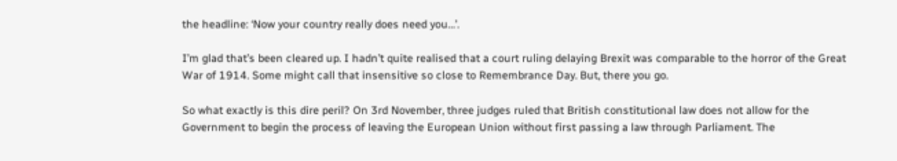the headline: ‘Now your country really does need you…’.

I’m glad that’s been cleared up. I hadn’t quite realised that a court ruling delaying Brexit was comparable to the horror of the Great War of 1914. Some might call that insensitive so close to Remembrance Day. But, there you go.

So what exactly is this dire peril? On 3rd November, three judges ruled that British constitutional law does not allow for the Government to begin the process of leaving the European Union without first passing a law through Parliament. The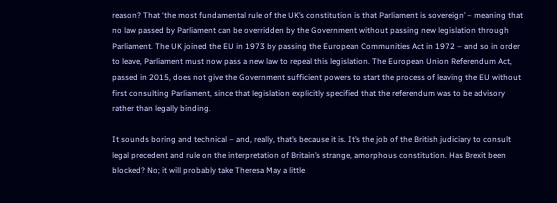reason? That ‘the most fundamental rule of the UK’s constitution is that Parliament is sovereign’ – meaning that no law passed by Parliament can be overridden by the Government without passing new legislation through Parliament. The UK joined the EU in 1973 by passing the European Communities Act in 1972 – and so in order to leave, Parliament must now pass a new law to repeal this legislation. The European Union Referendum Act, passed in 2015, does not give the Government sufficient powers to start the process of leaving the EU without first consulting Parliament, since that legislation explicitly specified that the referendum was to be advisory rather than legally binding.

It sounds boring and technical – and, really, that’s because it is. It’s the job of the British judiciary to consult legal precedent and rule on the interpretation of Britain’s strange, amorphous constitution. Has Brexit been blocked? No; it will probably take Theresa May a little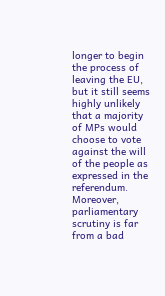longer to begin the process of leaving the EU, but it still seems highly unlikely that a majority of MPs would choose to vote against the will of the people as expressed in the referendum. Moreover, parliamentary scrutiny is far from a bad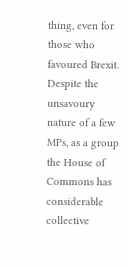thing, even for those who favoured Brexit. Despite the unsavoury nature of a few MPs, as a group the House of Commons has considerable collective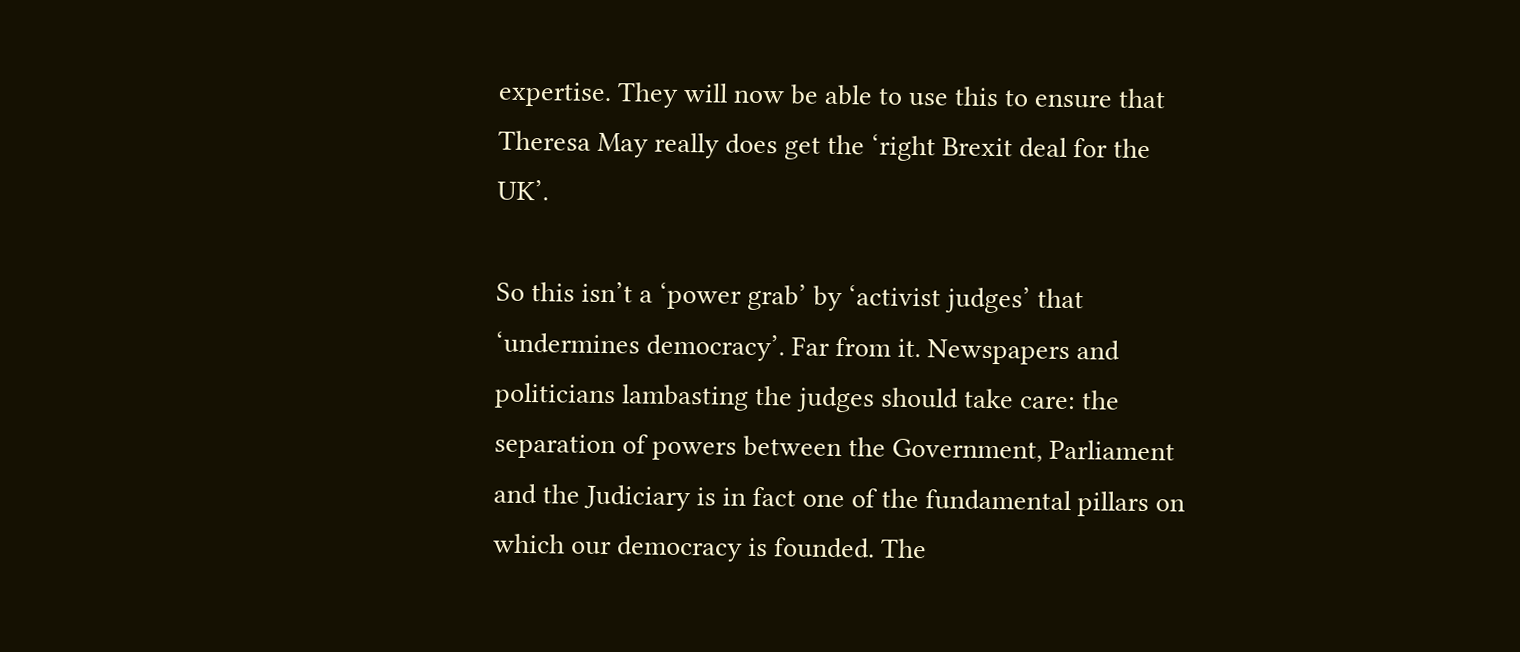expertise. They will now be able to use this to ensure that Theresa May really does get the ‘right Brexit deal for the UK’.

So this isn’t a ‘power grab’ by ‘activist judges’ that ‘undermines democracy’. Far from it. Newspapers and politicians lambasting the judges should take care: the separation of powers between the Government, Parliament and the Judiciary is in fact one of the fundamental pillars on which our democracy is founded. The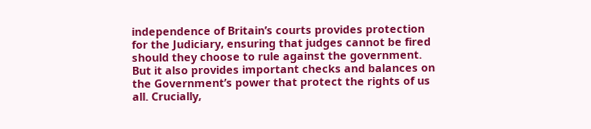independence of Britain’s courts provides protection for the Judiciary, ensuring that judges cannot be fired should they choose to rule against the government. But it also provides important checks and balances on the Government’s power that protect the rights of us all. Crucially,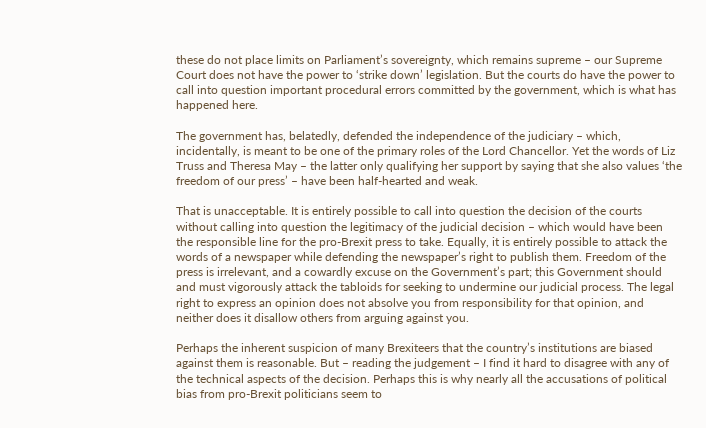these do not place limits on Parliament’s sovereignty, which remains supreme – our Supreme Court does not have the power to ‘strike down’ legislation. But the courts do have the power to call into question important procedural errors committed by the government, which is what has happened here.

The government has, belatedly, defended the independence of the judiciary – which, incidentally, is meant to be one of the primary roles of the Lord Chancellor. Yet the words of Liz Truss and Theresa May – the latter only qualifying her support by saying that she also values ‘the freedom of our press’ – have been half-hearted and weak.

That is unacceptable. It is entirely possible to call into question the decision of the courts without calling into question the legitimacy of the judicial decision – which would have been the responsible line for the pro-Brexit press to take. Equally, it is entirely possible to attack the words of a newspaper while defending the newspaper’s right to publish them. Freedom of the press is irrelevant, and a cowardly excuse on the Government’s part; this Government should and must vigorously attack the tabloids for seeking to undermine our judicial process. The legal right to express an opinion does not absolve you from responsibility for that opinion, and neither does it disallow others from arguing against you.

Perhaps the inherent suspicion of many Brexiteers that the country’s institutions are biased against them is reasonable. But – reading the judgement – I find it hard to disagree with any of the technical aspects of the decision. Perhaps this is why nearly all the accusations of political bias from pro-Brexit politicians seem to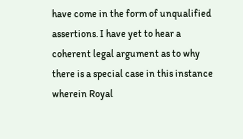have come in the form of unqualified assertions. I have yet to hear a coherent legal argument as to why there is a special case in this instance wherein Royal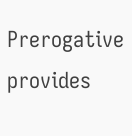Prerogative provides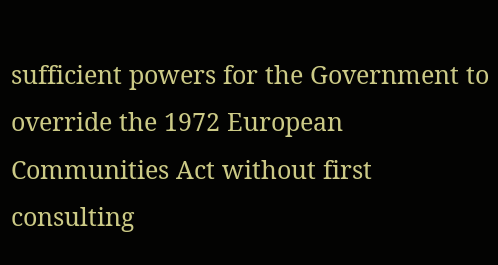sufficient powers for the Government to override the 1972 European Communities Act without first consulting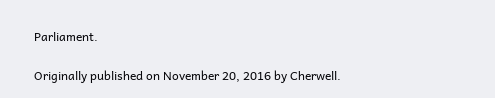Parliament.

Originally published on November 20, 2016 by Cherwell.